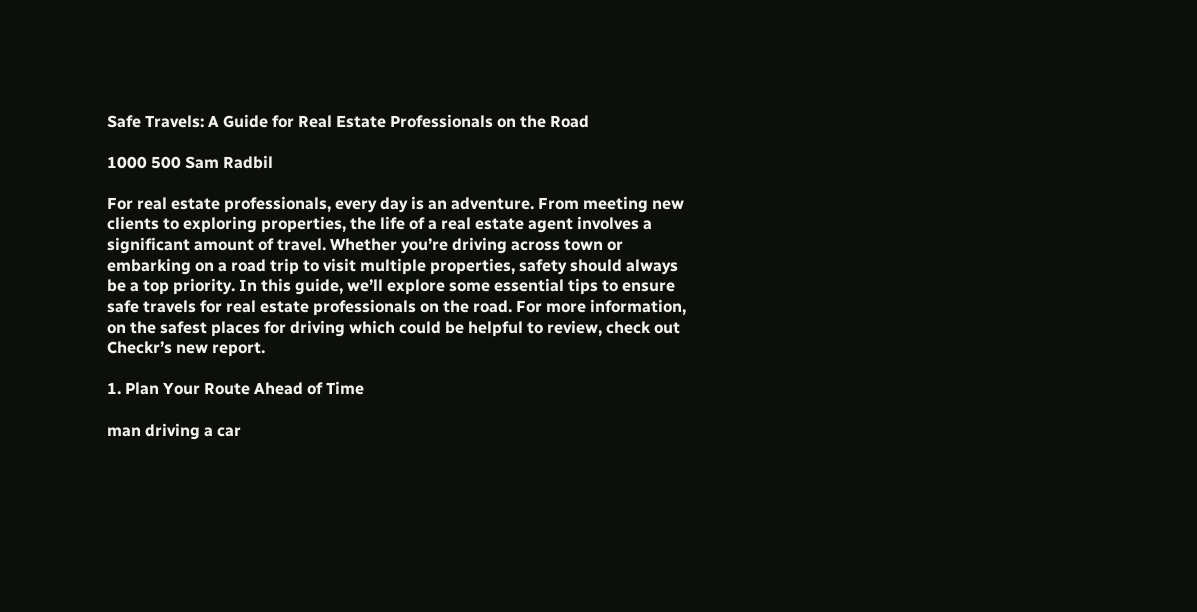Safe Travels: A Guide for Real Estate Professionals on the Road

1000 500 Sam Radbil

For real estate professionals, every day is an adventure. From meeting new clients to exploring properties, the life of a real estate agent involves a significant amount of travel. Whether you’re driving across town or embarking on a road trip to visit multiple properties, safety should always be a top priority. In this guide, we’ll explore some essential tips to ensure safe travels for real estate professionals on the road. For more information, on the safest places for driving which could be helpful to review, check out Checkr’s new report.

1. Plan Your Route Ahead of Time

man driving a car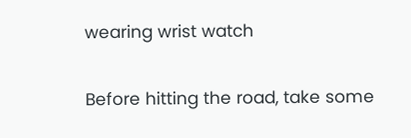wearing wrist watch

Before hitting the road, take some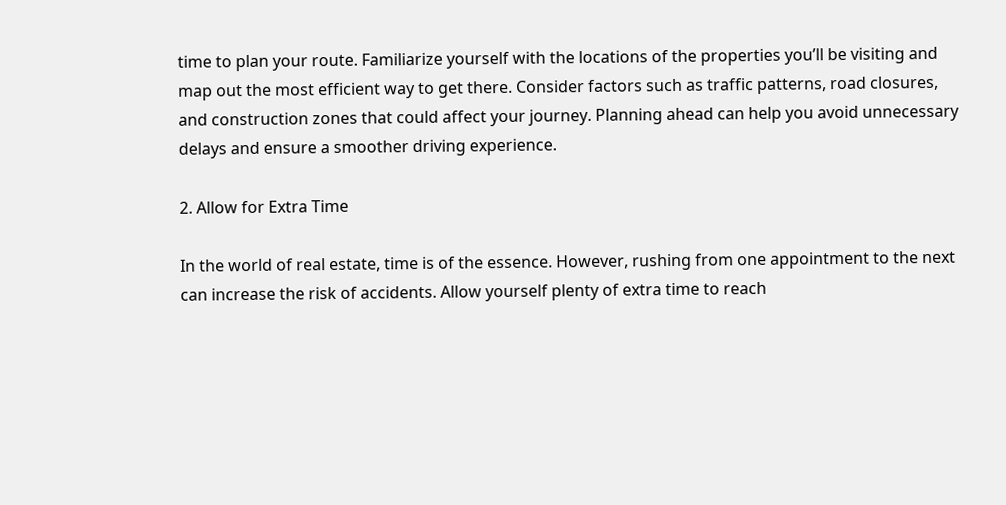time to plan your route. Familiarize yourself with the locations of the properties you’ll be visiting and map out the most efficient way to get there. Consider factors such as traffic patterns, road closures, and construction zones that could affect your journey. Planning ahead can help you avoid unnecessary delays and ensure a smoother driving experience.

2. Allow for Extra Time

In the world of real estate, time is of the essence. However, rushing from one appointment to the next can increase the risk of accidents. Allow yourself plenty of extra time to reach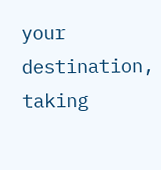your destination, taking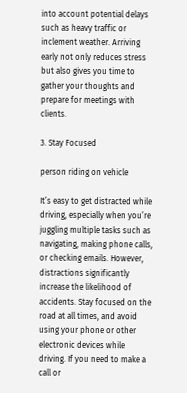into account potential delays such as heavy traffic or inclement weather. Arriving early not only reduces stress but also gives you time to gather your thoughts and prepare for meetings with clients.

3. Stay Focused

person riding on vehicle

It’s easy to get distracted while driving, especially when you’re juggling multiple tasks such as navigating, making phone calls, or checking emails. However, distractions significantly increase the likelihood of accidents. Stay focused on the road at all times, and avoid using your phone or other electronic devices while driving. If you need to make a call or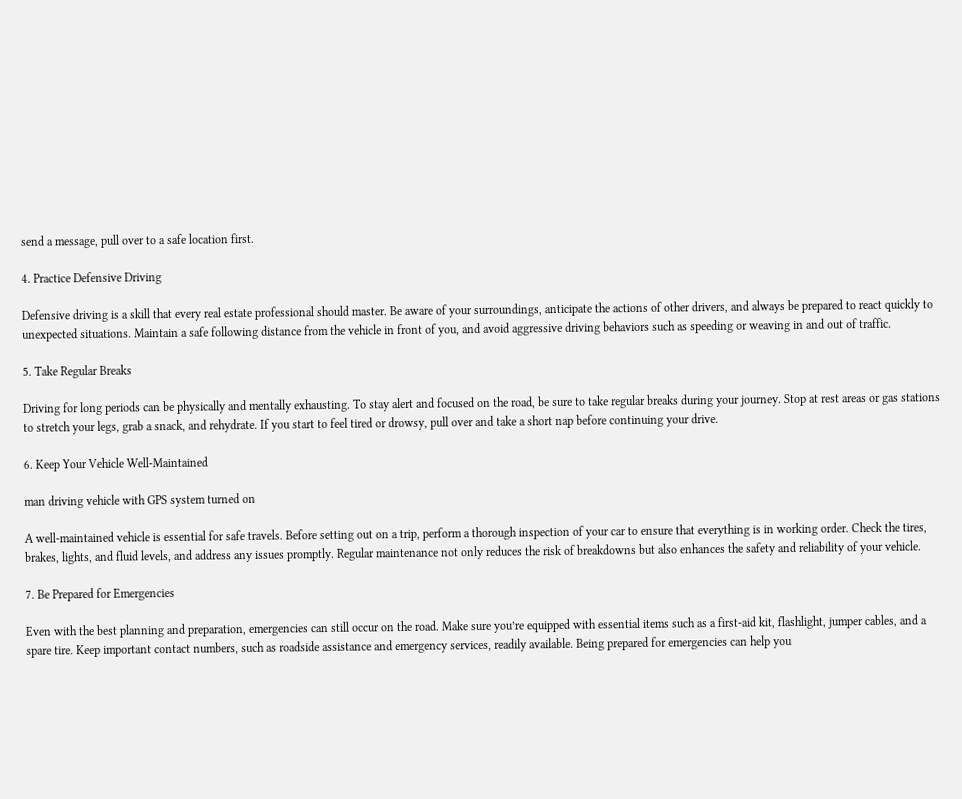send a message, pull over to a safe location first.

4. Practice Defensive Driving

Defensive driving is a skill that every real estate professional should master. Be aware of your surroundings, anticipate the actions of other drivers, and always be prepared to react quickly to unexpected situations. Maintain a safe following distance from the vehicle in front of you, and avoid aggressive driving behaviors such as speeding or weaving in and out of traffic.

5. Take Regular Breaks

Driving for long periods can be physically and mentally exhausting. To stay alert and focused on the road, be sure to take regular breaks during your journey. Stop at rest areas or gas stations to stretch your legs, grab a snack, and rehydrate. If you start to feel tired or drowsy, pull over and take a short nap before continuing your drive.

6. Keep Your Vehicle Well-Maintained

man driving vehicle with GPS system turned on

A well-maintained vehicle is essential for safe travels. Before setting out on a trip, perform a thorough inspection of your car to ensure that everything is in working order. Check the tires, brakes, lights, and fluid levels, and address any issues promptly. Regular maintenance not only reduces the risk of breakdowns but also enhances the safety and reliability of your vehicle.

7. Be Prepared for Emergencies

Even with the best planning and preparation, emergencies can still occur on the road. Make sure you’re equipped with essential items such as a first-aid kit, flashlight, jumper cables, and a spare tire. Keep important contact numbers, such as roadside assistance and emergency services, readily available. Being prepared for emergencies can help you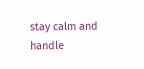stay calm and handle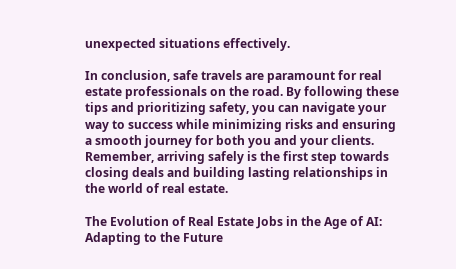unexpected situations effectively.

In conclusion, safe travels are paramount for real estate professionals on the road. By following these tips and prioritizing safety, you can navigate your way to success while minimizing risks and ensuring a smooth journey for both you and your clients. Remember, arriving safely is the first step towards closing deals and building lasting relationships in the world of real estate.

The Evolution of Real Estate Jobs in the Age of AI: Adapting to the Future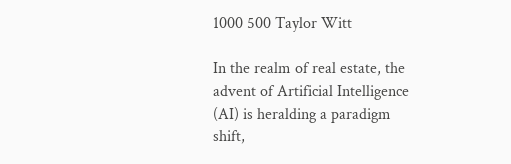1000 500 Taylor Witt

In the realm of real estate, the advent of Artificial Intelligence (AI) is heralding a paradigm shift,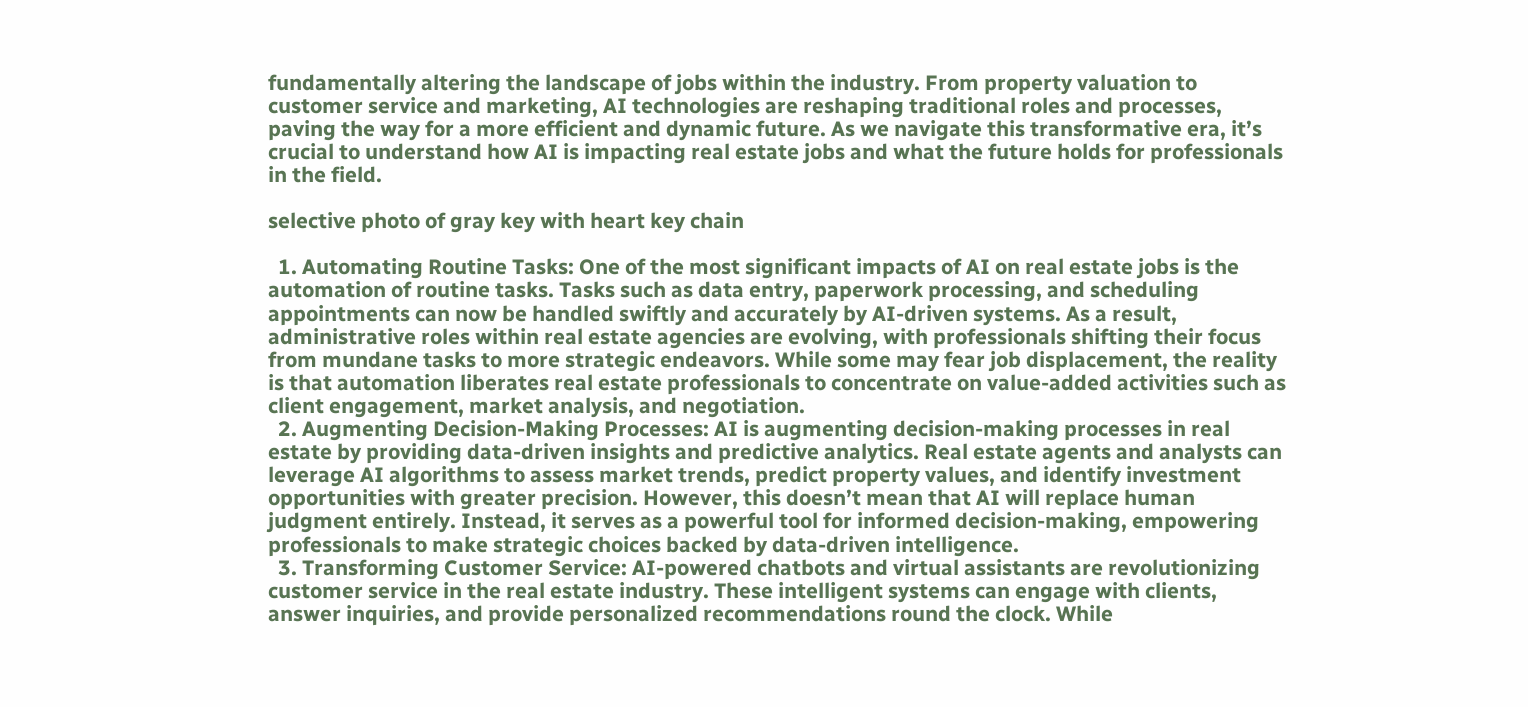fundamentally altering the landscape of jobs within the industry. From property valuation to customer service and marketing, AI technologies are reshaping traditional roles and processes, paving the way for a more efficient and dynamic future. As we navigate this transformative era, it’s crucial to understand how AI is impacting real estate jobs and what the future holds for professionals in the field.

selective photo of gray key with heart key chain

  1. Automating Routine Tasks: One of the most significant impacts of AI on real estate jobs is the automation of routine tasks. Tasks such as data entry, paperwork processing, and scheduling appointments can now be handled swiftly and accurately by AI-driven systems. As a result, administrative roles within real estate agencies are evolving, with professionals shifting their focus from mundane tasks to more strategic endeavors. While some may fear job displacement, the reality is that automation liberates real estate professionals to concentrate on value-added activities such as client engagement, market analysis, and negotiation.
  2. Augmenting Decision-Making Processes: AI is augmenting decision-making processes in real estate by providing data-driven insights and predictive analytics. Real estate agents and analysts can leverage AI algorithms to assess market trends, predict property values, and identify investment opportunities with greater precision. However, this doesn’t mean that AI will replace human judgment entirely. Instead, it serves as a powerful tool for informed decision-making, empowering professionals to make strategic choices backed by data-driven intelligence.
  3. Transforming Customer Service: AI-powered chatbots and virtual assistants are revolutionizing customer service in the real estate industry. These intelligent systems can engage with clients, answer inquiries, and provide personalized recommendations round the clock. While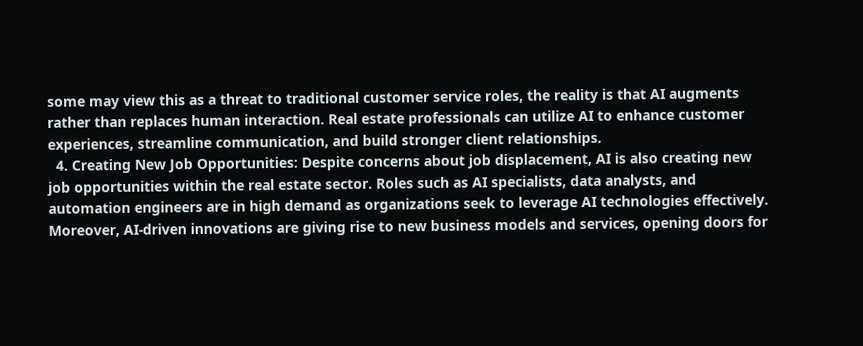some may view this as a threat to traditional customer service roles, the reality is that AI augments rather than replaces human interaction. Real estate professionals can utilize AI to enhance customer experiences, streamline communication, and build stronger client relationships.
  4. Creating New Job Opportunities: Despite concerns about job displacement, AI is also creating new job opportunities within the real estate sector. Roles such as AI specialists, data analysts, and automation engineers are in high demand as organizations seek to leverage AI technologies effectively. Moreover, AI-driven innovations are giving rise to new business models and services, opening doors for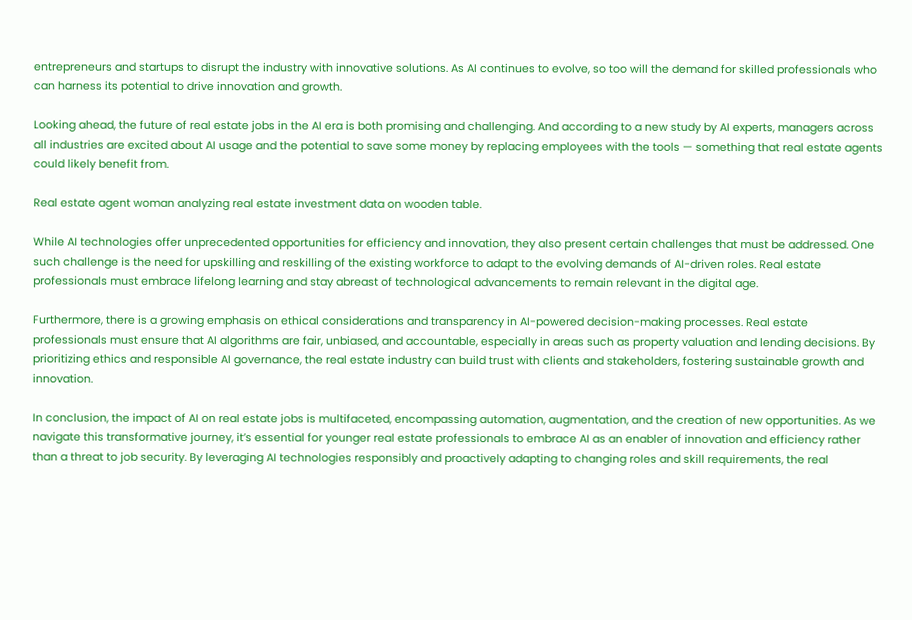entrepreneurs and startups to disrupt the industry with innovative solutions. As AI continues to evolve, so too will the demand for skilled professionals who can harness its potential to drive innovation and growth.

Looking ahead, the future of real estate jobs in the AI era is both promising and challenging. And according to a new study by AI experts, managers across all industries are excited about AI usage and the potential to save some money by replacing employees with the tools — something that real estate agents could likely benefit from.

Real estate agent woman analyzing real estate investment data on wooden table.

While AI technologies offer unprecedented opportunities for efficiency and innovation, they also present certain challenges that must be addressed. One such challenge is the need for upskilling and reskilling of the existing workforce to adapt to the evolving demands of AI-driven roles. Real estate professionals must embrace lifelong learning and stay abreast of technological advancements to remain relevant in the digital age.

Furthermore, there is a growing emphasis on ethical considerations and transparency in AI-powered decision-making processes. Real estate professionals must ensure that AI algorithms are fair, unbiased, and accountable, especially in areas such as property valuation and lending decisions. By prioritizing ethics and responsible AI governance, the real estate industry can build trust with clients and stakeholders, fostering sustainable growth and innovation.

In conclusion, the impact of AI on real estate jobs is multifaceted, encompassing automation, augmentation, and the creation of new opportunities. As we navigate this transformative journey, it’s essential for younger real estate professionals to embrace AI as an enabler of innovation and efficiency rather than a threat to job security. By leveraging AI technologies responsibly and proactively adapting to changing roles and skill requirements, the real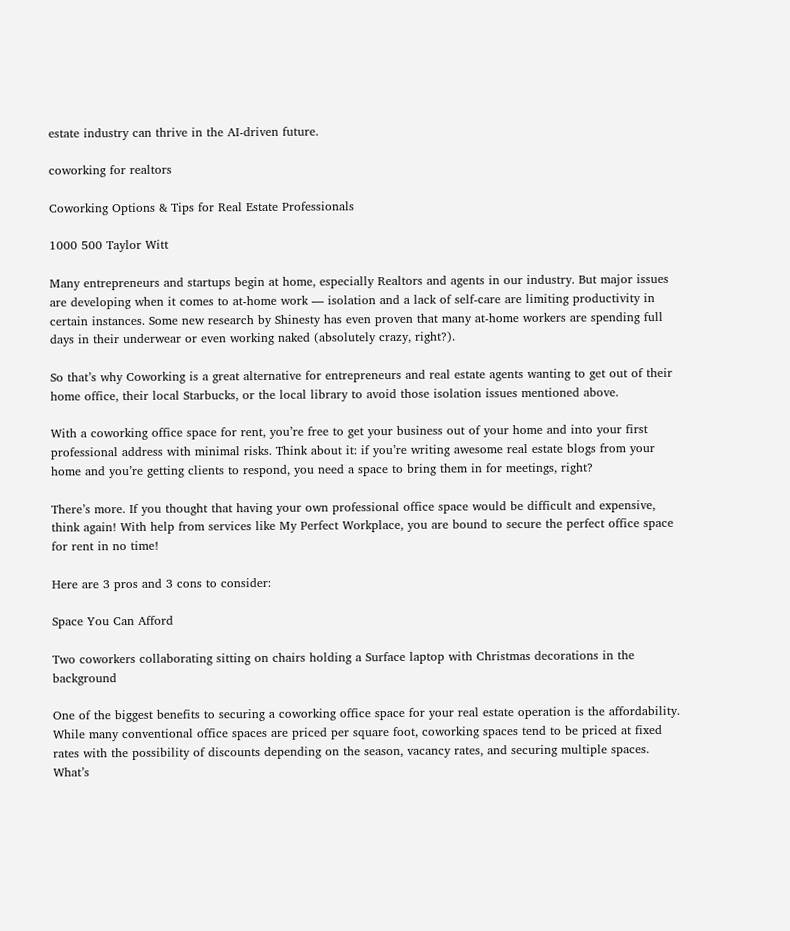estate industry can thrive in the AI-driven future.

coworking for realtors

Coworking Options & Tips for Real Estate Professionals

1000 500 Taylor Witt

Many entrepreneurs and startups begin at home, especially Realtors and agents in our industry. But major issues are developing when it comes to at-home work — isolation and a lack of self-care are limiting productivity in certain instances. Some new research by Shinesty has even proven that many at-home workers are spending full days in their underwear or even working naked (absolutely crazy, right?).

So that’s why Coworking is a great alternative for entrepreneurs and real estate agents wanting to get out of their home office, their local Starbucks, or the local library to avoid those isolation issues mentioned above.

With a coworking office space for rent, you’re free to get your business out of your home and into your first professional address with minimal risks. Think about it: if you’re writing awesome real estate blogs from your home and you’re getting clients to respond, you need a space to bring them in for meetings, right?

There’s more. If you thought that having your own professional office space would be difficult and expensive, think again! With help from services like My Perfect Workplace, you are bound to secure the perfect office space for rent in no time!

Here are 3 pros and 3 cons to consider:

Space You Can Afford

Two coworkers collaborating sitting on chairs holding a Surface laptop with Christmas decorations in the background

One of the biggest benefits to securing a coworking office space for your real estate operation is the affordability. While many conventional office spaces are priced per square foot, coworking spaces tend to be priced at fixed rates with the possibility of discounts depending on the season, vacancy rates, and securing multiple spaces. What’s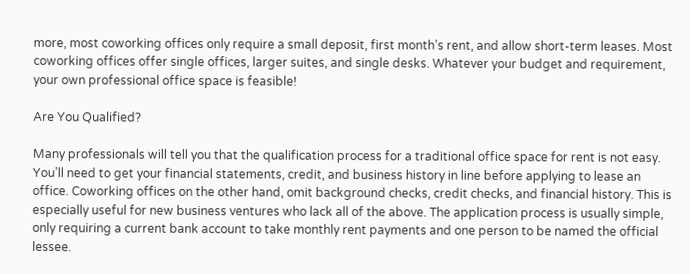more, most coworking offices only require a small deposit, first month’s rent, and allow short-term leases. Most coworking offices offer single offices, larger suites, and single desks. Whatever your budget and requirement, your own professional office space is feasible!

Are You Qualified?

Many professionals will tell you that the qualification process for a traditional office space for rent is not easy. You’ll need to get your financial statements, credit, and business history in line before applying to lease an office. Coworking offices on the other hand, omit background checks, credit checks, and financial history. This is especially useful for new business ventures who lack all of the above. The application process is usually simple, only requiring a current bank account to take monthly rent payments and one person to be named the official lessee.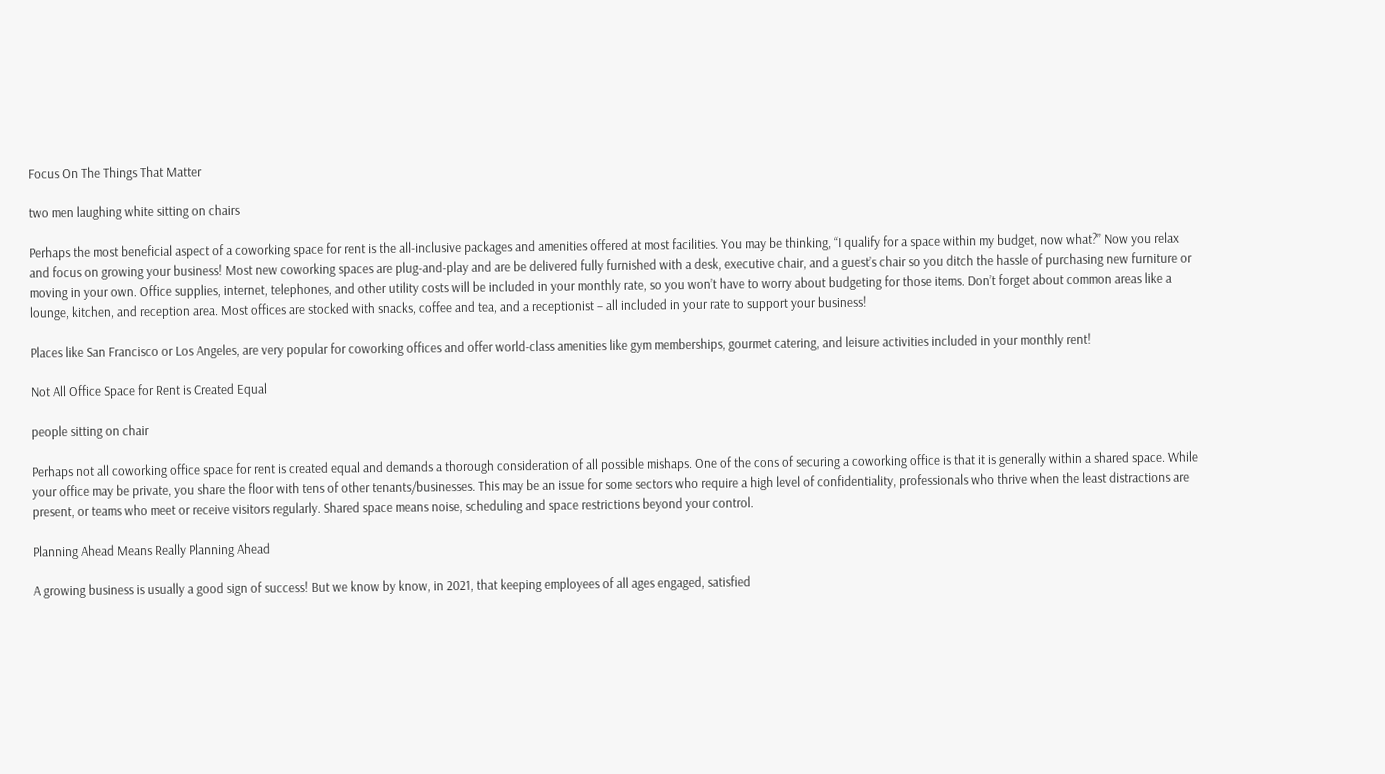Focus On The Things That Matter

two men laughing white sitting on chairs

Perhaps the most beneficial aspect of a coworking space for rent is the all-inclusive packages and amenities offered at most facilities. You may be thinking, “I qualify for a space within my budget, now what?” Now you relax and focus on growing your business! Most new coworking spaces are plug-and-play and are be delivered fully furnished with a desk, executive chair, and a guest’s chair so you ditch the hassle of purchasing new furniture or moving in your own. Office supplies, internet, telephones, and other utility costs will be included in your monthly rate, so you won’t have to worry about budgeting for those items. Don’t forget about common areas like a lounge, kitchen, and reception area. Most offices are stocked with snacks, coffee and tea, and a receptionist – all included in your rate to support your business!

Places like San Francisco or Los Angeles, are very popular for coworking offices and offer world-class amenities like gym memberships, gourmet catering, and leisure activities included in your monthly rent!

Not All Office Space for Rent is Created Equal

people sitting on chair

Perhaps not all coworking office space for rent is created equal and demands a thorough consideration of all possible mishaps. One of the cons of securing a coworking office is that it is generally within a shared space. While your office may be private, you share the floor with tens of other tenants/businesses. This may be an issue for some sectors who require a high level of confidentiality, professionals who thrive when the least distractions are present, or teams who meet or receive visitors regularly. Shared space means noise, scheduling and space restrictions beyond your control.

Planning Ahead Means Really Planning Ahead

A growing business is usually a good sign of success! But we know by know, in 2021, that keeping employees of all ages engaged, satisfied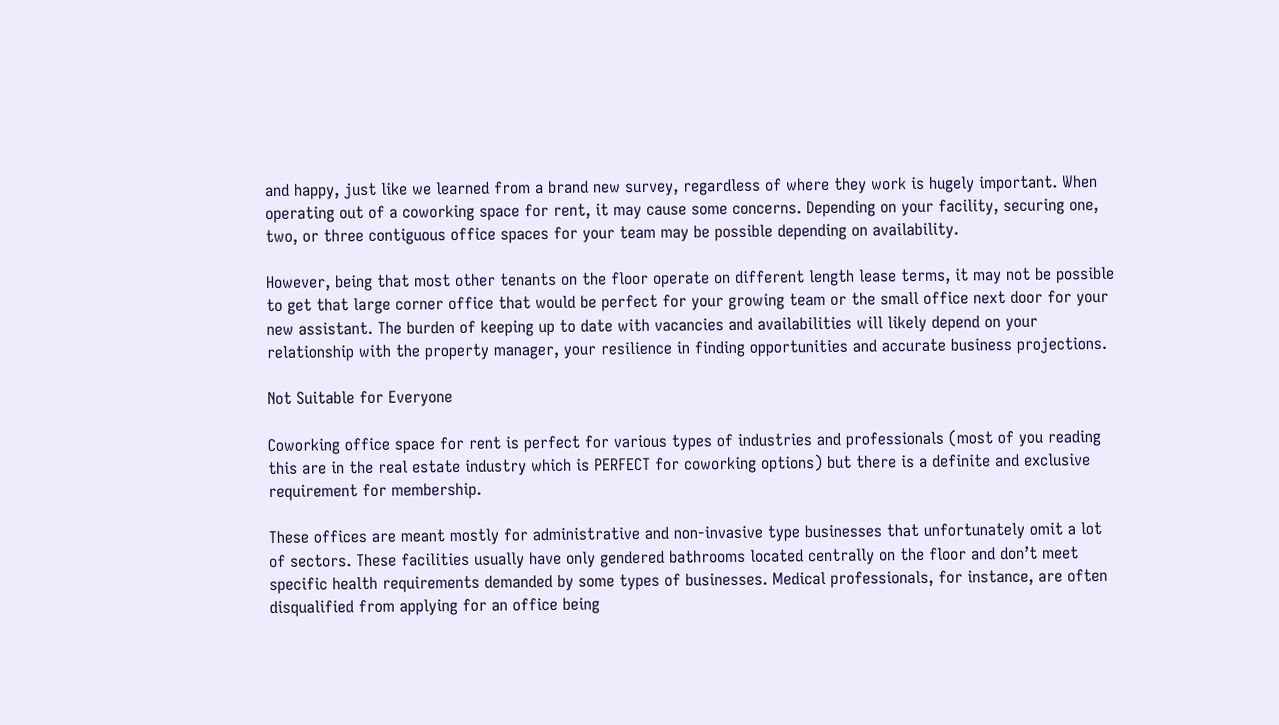and happy, just like we learned from a brand new survey, regardless of where they work is hugely important. When operating out of a coworking space for rent, it may cause some concerns. Depending on your facility, securing one, two, or three contiguous office spaces for your team may be possible depending on availability.

However, being that most other tenants on the floor operate on different length lease terms, it may not be possible to get that large corner office that would be perfect for your growing team or the small office next door for your new assistant. The burden of keeping up to date with vacancies and availabilities will likely depend on your relationship with the property manager, your resilience in finding opportunities and accurate business projections.

Not Suitable for Everyone

Coworking office space for rent is perfect for various types of industries and professionals (most of you reading this are in the real estate industry which is PERFECT for coworking options) but there is a definite and exclusive requirement for membership.

These offices are meant mostly for administrative and non-invasive type businesses that unfortunately omit a lot of sectors. These facilities usually have only gendered bathrooms located centrally on the floor and don’t meet specific health requirements demanded by some types of businesses. Medical professionals, for instance, are often disqualified from applying for an office being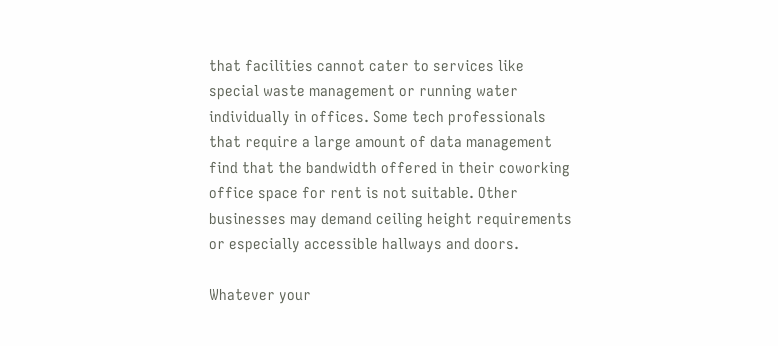that facilities cannot cater to services like special waste management or running water individually in offices. Some tech professionals that require a large amount of data management find that the bandwidth offered in their coworking office space for rent is not suitable. Other businesses may demand ceiling height requirements or especially accessible hallways and doors.

Whatever your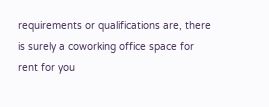requirements or qualifications are, there is surely a coworking office space for rent for you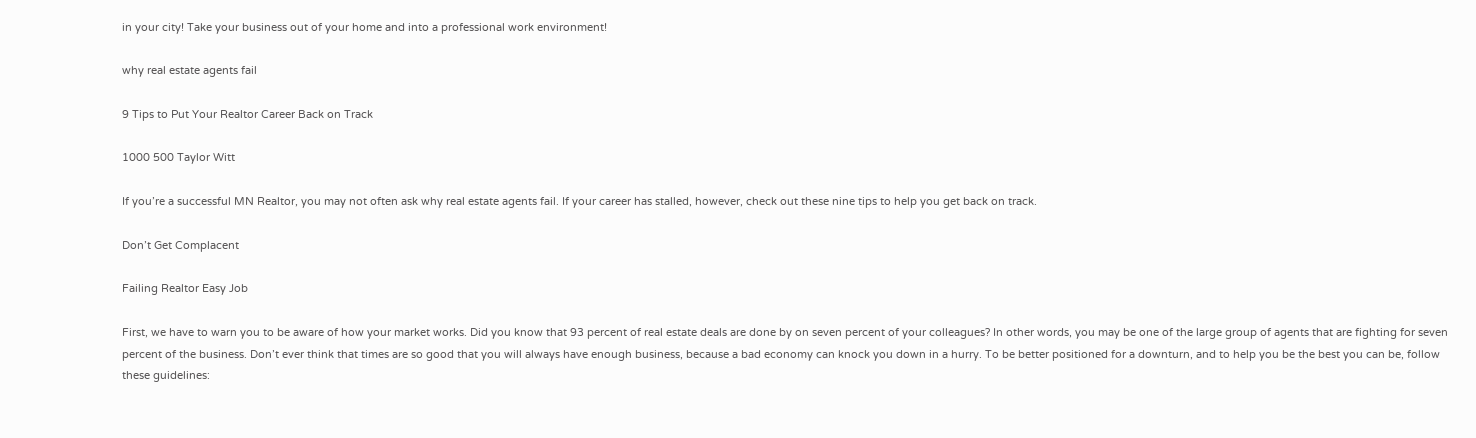in your city! Take your business out of your home and into a professional work environment!

why real estate agents fail

9 Tips to Put Your Realtor Career Back on Track

1000 500 Taylor Witt

If you’re a successful MN Realtor, you may not often ask why real estate agents fail. If your career has stalled, however, check out these nine tips to help you get back on track.

Don’t Get Complacent

Failing Realtor Easy Job

First, we have to warn you to be aware of how your market works. Did you know that 93 percent of real estate deals are done by on seven percent of your colleagues? In other words, you may be one of the large group of agents that are fighting for seven percent of the business. Don’t ever think that times are so good that you will always have enough business, because a bad economy can knock you down in a hurry. To be better positioned for a downturn, and to help you be the best you can be, follow these guidelines: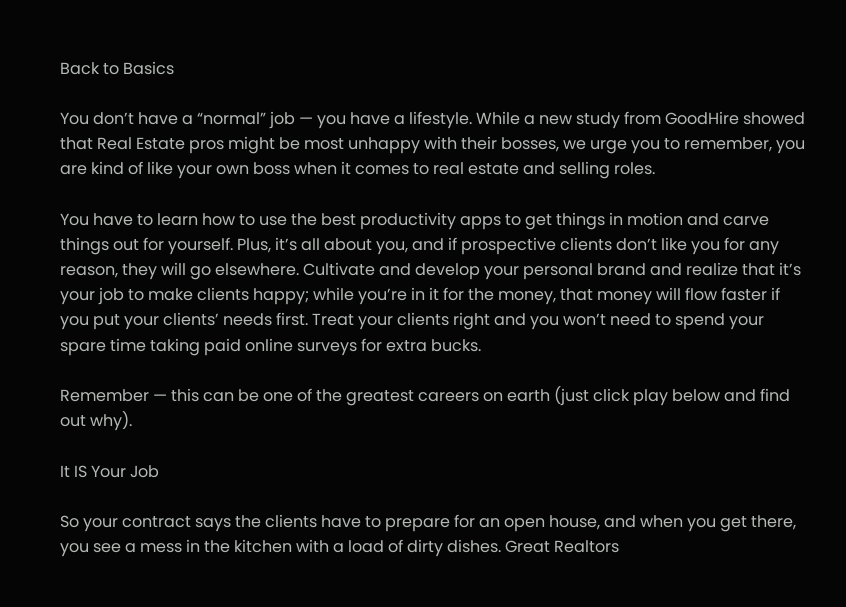Back to Basics

You don’t have a “normal” job — you have a lifestyle. While a new study from GoodHire showed that Real Estate pros might be most unhappy with their bosses, we urge you to remember, you are kind of like your own boss when it comes to real estate and selling roles.

You have to learn how to use the best productivity apps to get things in motion and carve things out for yourself. Plus, it’s all about you, and if prospective clients don’t like you for any reason, they will go elsewhere. Cultivate and develop your personal brand and realize that it’s your job to make clients happy; while you’re in it for the money, that money will flow faster if you put your clients’ needs first. Treat your clients right and you won’t need to spend your spare time taking paid online surveys for extra bucks.

Remember — this can be one of the greatest careers on earth (just click play below and find out why).

It IS Your Job

So your contract says the clients have to prepare for an open house, and when you get there, you see a mess in the kitchen with a load of dirty dishes. Great Realtors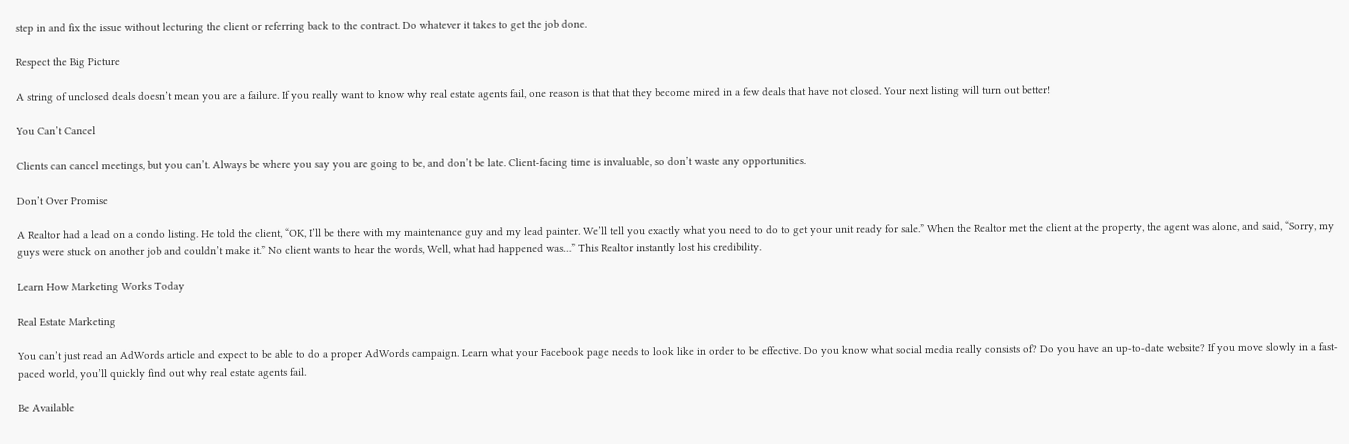step in and fix the issue without lecturing the client or referring back to the contract. Do whatever it takes to get the job done.

Respect the Big Picture

A string of unclosed deals doesn’t mean you are a failure. If you really want to know why real estate agents fail, one reason is that that they become mired in a few deals that have not closed. Your next listing will turn out better!

You Can’t Cancel

Clients can cancel meetings, but you can’t. Always be where you say you are going to be, and don’t be late. Client-facing time is invaluable, so don’t waste any opportunities.

Don’t Over Promise

A Realtor had a lead on a condo listing. He told the client, “OK, I’ll be there with my maintenance guy and my lead painter. We’ll tell you exactly what you need to do to get your unit ready for sale.” When the Realtor met the client at the property, the agent was alone, and said, “Sorry, my guys were stuck on another job and couldn’t make it.” No client wants to hear the words, Well, what had happened was…” This Realtor instantly lost his credibility.

Learn How Marketing Works Today

Real Estate Marketing

You can’t just read an AdWords article and expect to be able to do a proper AdWords campaign. Learn what your Facebook page needs to look like in order to be effective. Do you know what social media really consists of? Do you have an up-to-date website? If you move slowly in a fast-paced world, you’ll quickly find out why real estate agents fail.

Be Available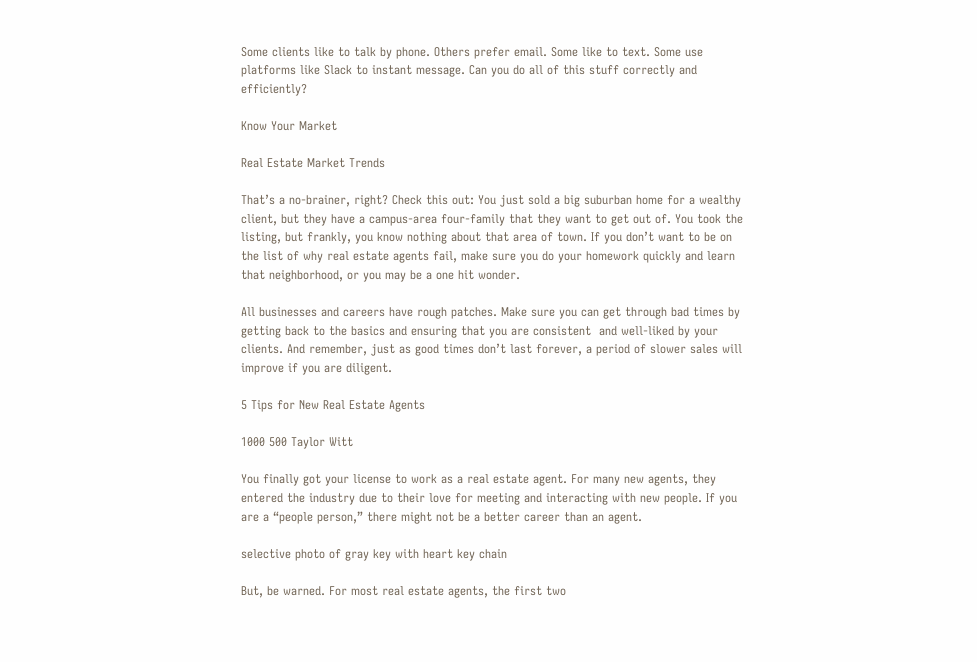Some clients like to talk by phone. Others prefer email. Some like to text. Some use platforms like Slack to instant message. Can you do all of this stuff correctly and efficiently?

Know Your Market

Real Estate Market Trends

That’s a no-brainer, right? Check this out: You just sold a big suburban home for a wealthy client, but they have a campus-area four-family that they want to get out of. You took the listing, but frankly, you know nothing about that area of town. If you don’t want to be on the list of why real estate agents fail, make sure you do your homework quickly and learn that neighborhood, or you may be a one hit wonder.

All businesses and careers have rough patches. Make sure you can get through bad times by getting back to the basics and ensuring that you are consistent  and well-liked by your clients. And remember, just as good times don’t last forever, a period of slower sales will improve if you are diligent.

5 Tips for New Real Estate Agents

1000 500 Taylor Witt

You finally got your license to work as a real estate agent. For many new agents, they entered the industry due to their love for meeting and interacting with new people. If you are a “people person,” there might not be a better career than an agent.

selective photo of gray key with heart key chain

But, be warned. For most real estate agents, the first two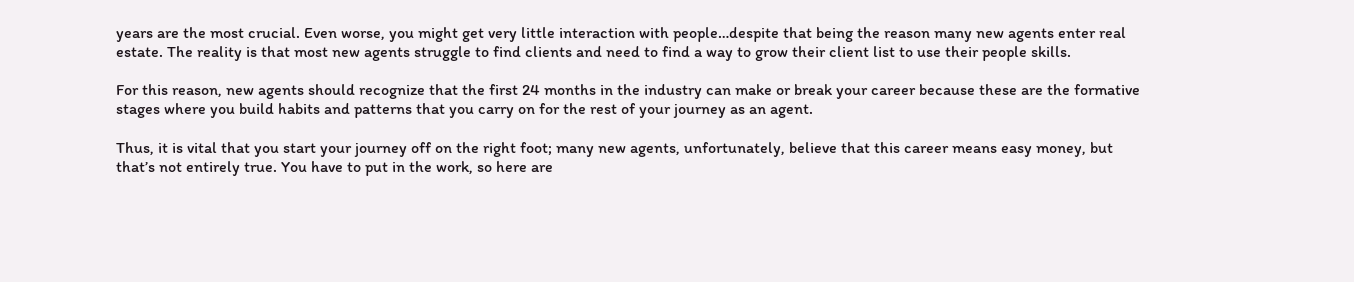years are the most crucial. Even worse, you might get very little interaction with people…despite that being the reason many new agents enter real estate. The reality is that most new agents struggle to find clients and need to find a way to grow their client list to use their people skills.

For this reason, new agents should recognize that the first 24 months in the industry can make or break your career because these are the formative stages where you build habits and patterns that you carry on for the rest of your journey as an agent.

Thus, it is vital that you start your journey off on the right foot; many new agents, unfortunately, believe that this career means easy money, but that’s not entirely true. You have to put in the work, so here are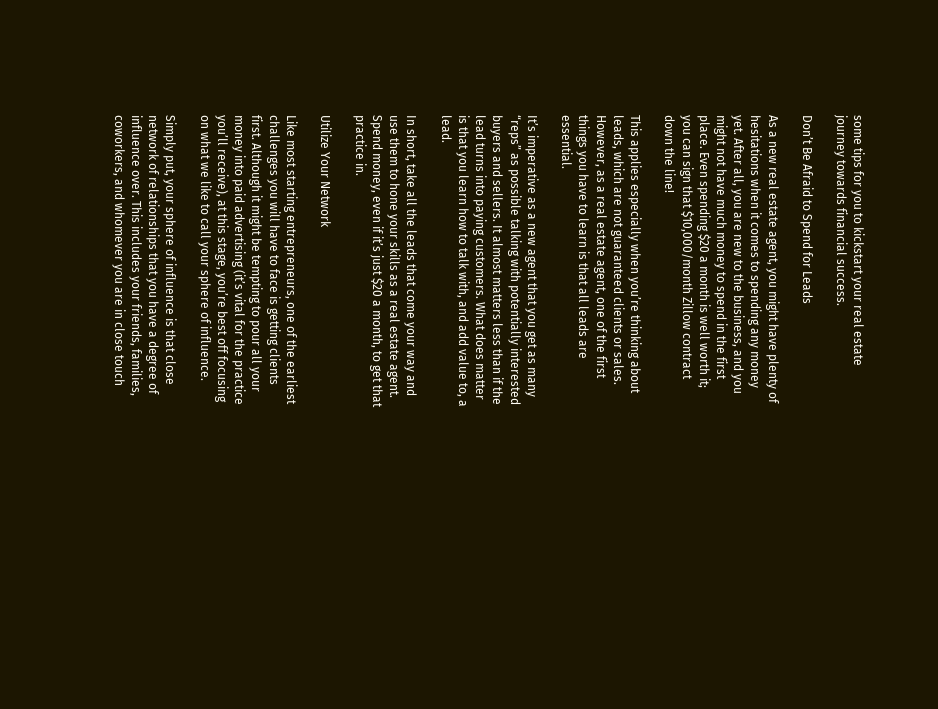some tips for you to kickstart your real estate journey towards financial success.

Don’t Be Afraid to Spend for Leads

As a new real estate agent, you might have plenty of hesitations when it comes to spending any money yet. After all, you are new to the business, and you might not have much money to spend in the first place. Even spending $20 a month is well worth it; you can sign that $10,000/month Zillow contract down the line!

This applies especially when you’re thinking about leads, which are not guaranteed clients or sales. However, as a real estate agent, one of the first things you have to learn is that all leads are essential.

It’s imperative as a new agent that you get as many “reps” as possible talking with potentially interested buyers and sellers. It almost matters less than if the lead turns into paying customers. What does matter is that you learn how to talk with, and add value to, a lead.

In short, take all the leads that come your way and use them to hone your skills as a real estate agent. Spend money, even if it’s just $20 a month, to get that practice in.

Utilize Your Network

Like most starting entrepreneurs, one of the earliest challenges you will have to face is getting clients first. Although it might be tempting to pour all your money into paid advertising (it’s vital for the practice you’ll receive), at this stage, you’re best off focusing on what we like to call your sphere of influence.

Simply put, your sphere of influence is that close network of relationships that you have a degree of influence over. This includes your friends, families, coworkers, and whomever you are in close touch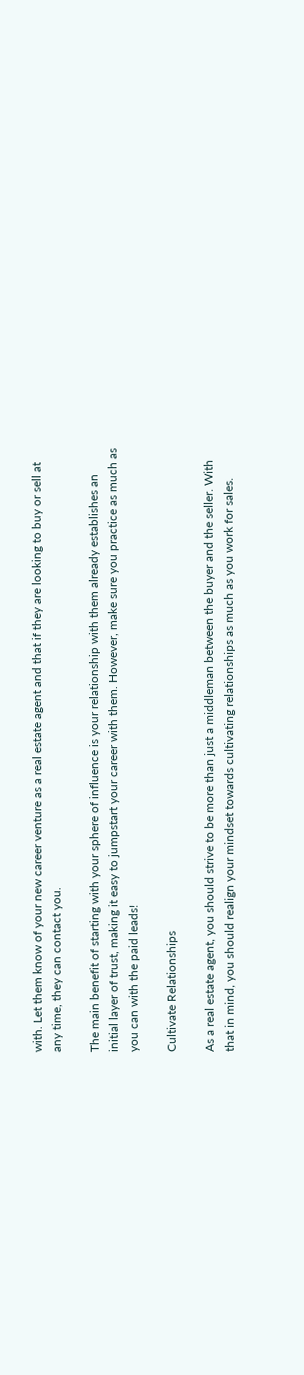with. Let them know of your new career venture as a real estate agent and that if they are looking to buy or sell at any time, they can contact you.

The main benefit of starting with your sphere of influence is your relationship with them already establishes an initial layer of trust, making it easy to jumpstart your career with them. However, make sure you practice as much as you can with the paid leads!

Cultivate Relationships

As a real estate agent, you should strive to be more than just a middleman between the buyer and the seller. With that in mind, you should realign your mindset towards cultivating relationships as much as you work for sales.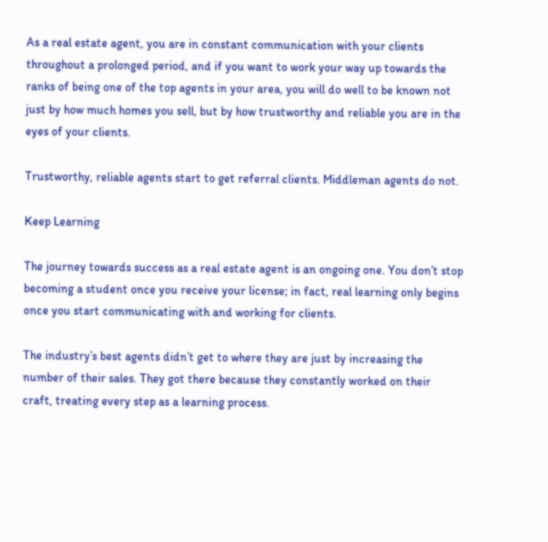As a real estate agent, you are in constant communication with your clients throughout a prolonged period, and if you want to work your way up towards the ranks of being one of the top agents in your area, you will do well to be known not just by how much homes you sell, but by how trustworthy and reliable you are in the eyes of your clients.

Trustworthy, reliable agents start to get referral clients. Middleman agents do not.

Keep Learning

The journey towards success as a real estate agent is an ongoing one. You don’t stop becoming a student once you receive your license; in fact, real learning only begins once you start communicating with and working for clients.

The industry’s best agents didn’t get to where they are just by increasing the number of their sales. They got there because they constantly worked on their craft, treating every step as a learning process.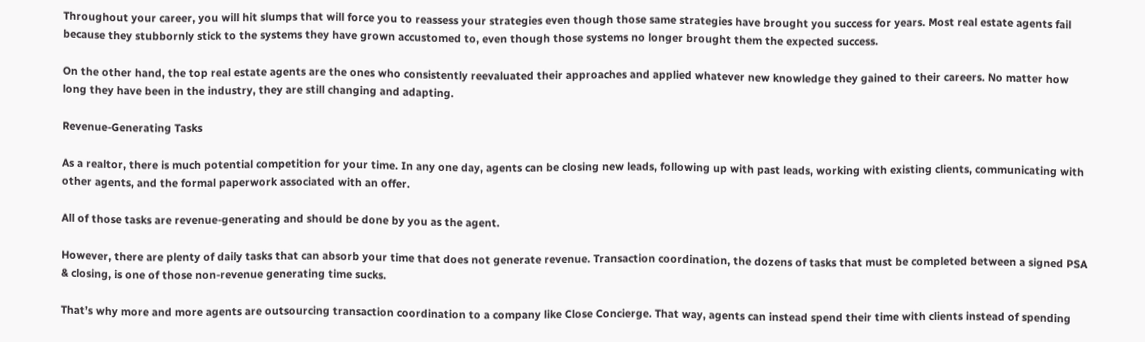Throughout your career, you will hit slumps that will force you to reassess your strategies even though those same strategies have brought you success for years. Most real estate agents fail because they stubbornly stick to the systems they have grown accustomed to, even though those systems no longer brought them the expected success.

On the other hand, the top real estate agents are the ones who consistently reevaluated their approaches and applied whatever new knowledge they gained to their careers. No matter how long they have been in the industry, they are still changing and adapting.

Revenue-Generating Tasks

As a realtor, there is much potential competition for your time. In any one day, agents can be closing new leads, following up with past leads, working with existing clients, communicating with other agents, and the formal paperwork associated with an offer.

All of those tasks are revenue-generating and should be done by you as the agent.

However, there are plenty of daily tasks that can absorb your time that does not generate revenue. Transaction coordination, the dozens of tasks that must be completed between a signed PSA & closing, is one of those non-revenue generating time sucks.

That’s why more and more agents are outsourcing transaction coordination to a company like Close Concierge. That way, agents can instead spend their time with clients instead of spending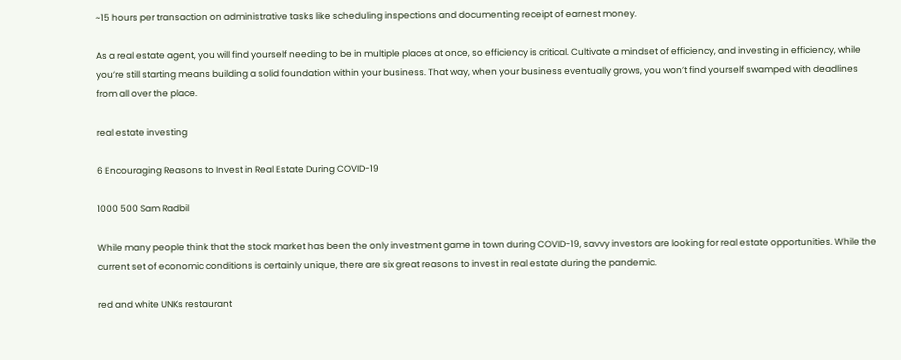~15 hours per transaction on administrative tasks like scheduling inspections and documenting receipt of earnest money.

As a real estate agent, you will find yourself needing to be in multiple places at once, so efficiency is critical. Cultivate a mindset of efficiency, and investing in efficiency, while you’re still starting means building a solid foundation within your business. That way, when your business eventually grows, you won’t find yourself swamped with deadlines from all over the place.

real estate investing

6 Encouraging Reasons to Invest in Real Estate During COVID-19

1000 500 Sam Radbil

While many people think that the stock market has been the only investment game in town during COVID-19, savvy investors are looking for real estate opportunities. While the current set of economic conditions is certainly unique, there are six great reasons to invest in real estate during the pandemic.

red and white UNKs restaurant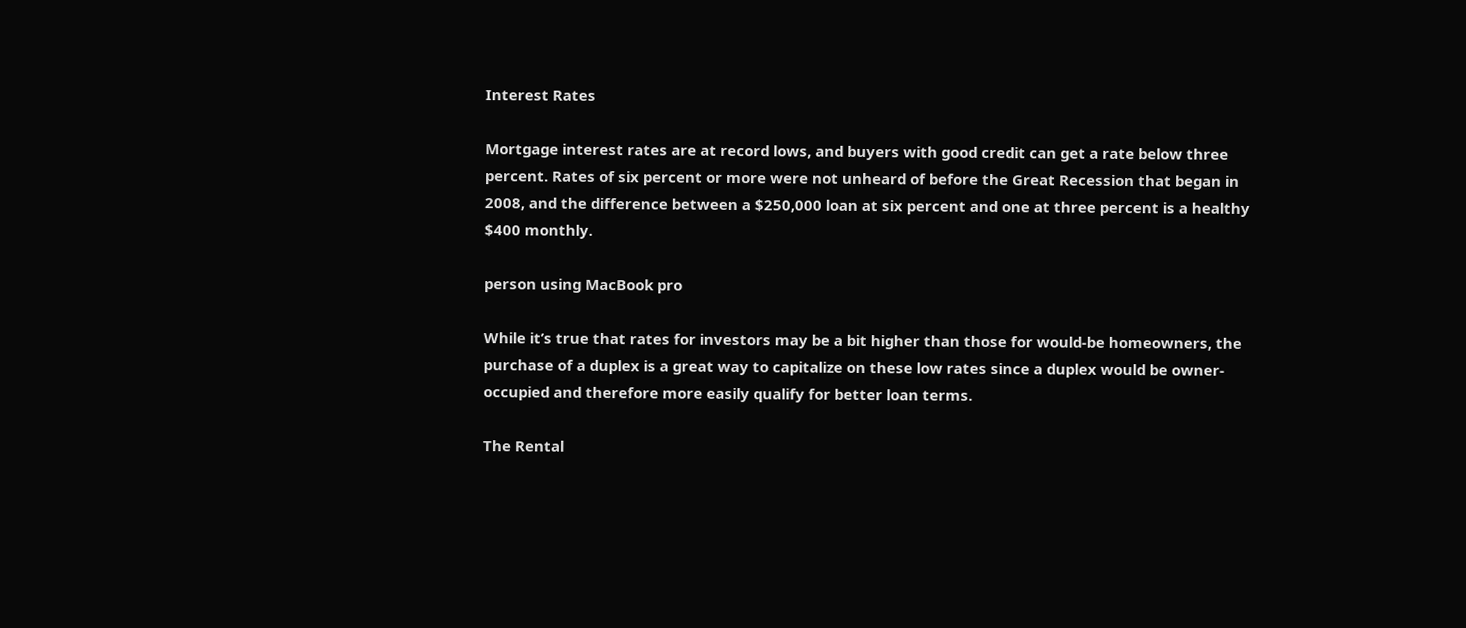Interest Rates

Mortgage interest rates are at record lows, and buyers with good credit can get a rate below three percent. Rates of six percent or more were not unheard of before the Great Recession that began in 2008, and the difference between a $250,000 loan at six percent and one at three percent is a healthy $400 monthly.

person using MacBook pro

While it’s true that rates for investors may be a bit higher than those for would-be homeowners, the purchase of a duplex is a great way to capitalize on these low rates since a duplex would be owner-occupied and therefore more easily qualify for better loan terms.

The Rental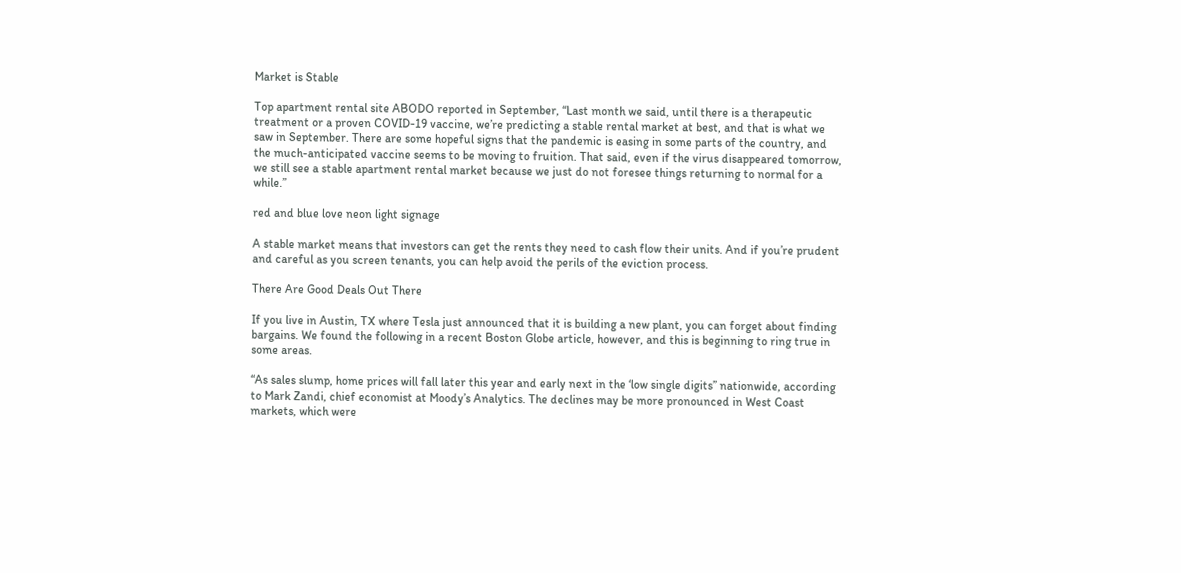Market is Stable

Top apartment rental site ABODO reported in September, “Last month we said, until there is a therapeutic treatment or a proven COVID-19 vaccine, we’re predicting a stable rental market at best, and that is what we saw in September. There are some hopeful signs that the pandemic is easing in some parts of the country, and the much-anticipated vaccine seems to be moving to fruition. That said, even if the virus disappeared tomorrow, we still see a stable apartment rental market because we just do not foresee things returning to normal for a while.”

red and blue love neon light signage

A stable market means that investors can get the rents they need to cash flow their units. And if you’re prudent and careful as you screen tenants, you can help avoid the perils of the eviction process.

There Are Good Deals Out There

If you live in Austin, TX where Tesla just announced that it is building a new plant, you can forget about finding bargains. We found the following in a recent Boston Globe article, however, and this is beginning to ring true in some areas.

“As sales slump, home prices will fall later this year and early next in the ‘low single digits’’ nationwide, according to Mark Zandi, chief economist at Moody’s Analytics. The declines may be more pronounced in West Coast markets, which were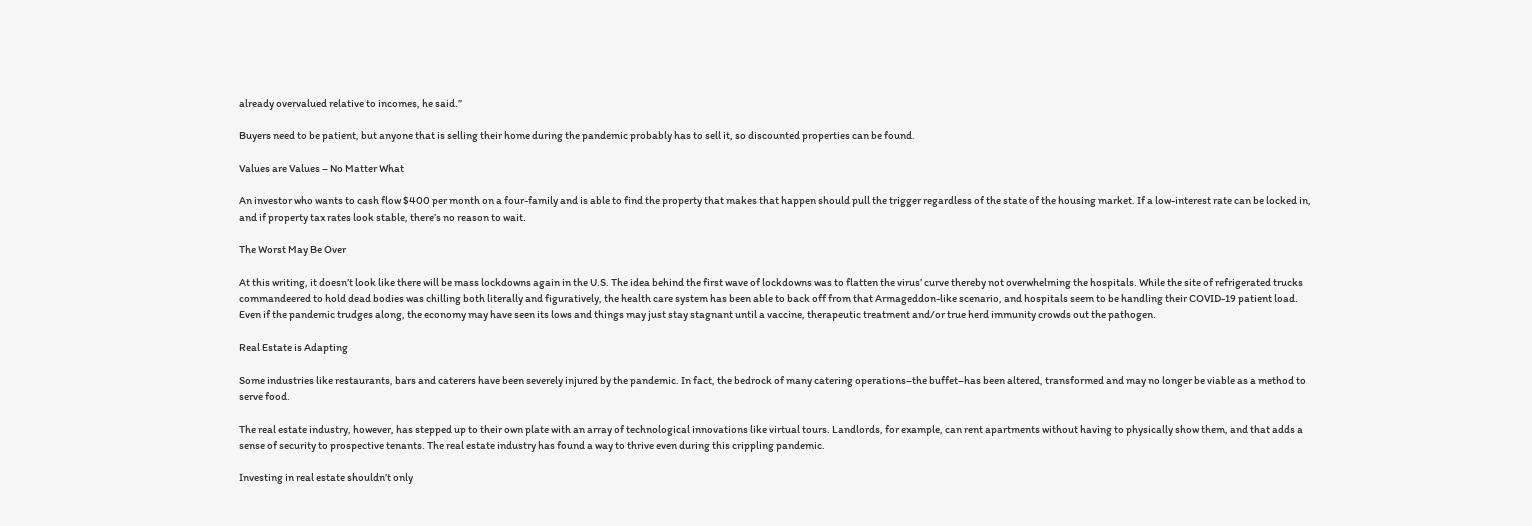already overvalued relative to incomes, he said.”

Buyers need to be patient, but anyone that is selling their home during the pandemic probably has to sell it, so discounted properties can be found.

Values are Values – No Matter What

An investor who wants to cash flow $400 per month on a four-family and is able to find the property that makes that happen should pull the trigger regardless of the state of the housing market. If a low-interest rate can be locked in, and if property tax rates look stable, there’s no reason to wait.

The Worst May Be Over

At this writing, it doesn’t look like there will be mass lockdowns again in the U.S. The idea behind the first wave of lockdowns was to flatten the virus’ curve thereby not overwhelming the hospitals. While the site of refrigerated trucks commandeered to hold dead bodies was chilling both literally and figuratively, the health care system has been able to back off from that Armageddon-like scenario, and hospitals seem to be handling their COVID-19 patient load. Even if the pandemic trudges along, the economy may have seen its lows and things may just stay stagnant until a vaccine, therapeutic treatment and/or true herd immunity crowds out the pathogen.

Real Estate is Adapting

Some industries like restaurants, bars and caterers have been severely injured by the pandemic. In fact, the bedrock of many catering operations–the buffet–has been altered, transformed and may no longer be viable as a method to serve food.

The real estate industry, however, has stepped up to their own plate with an array of technological innovations like virtual tours. Landlords, for example, can rent apartments without having to physically show them, and that adds a sense of security to prospective tenants. The real estate industry has found a way to thrive even during this crippling pandemic.

Investing in real estate shouldn’t only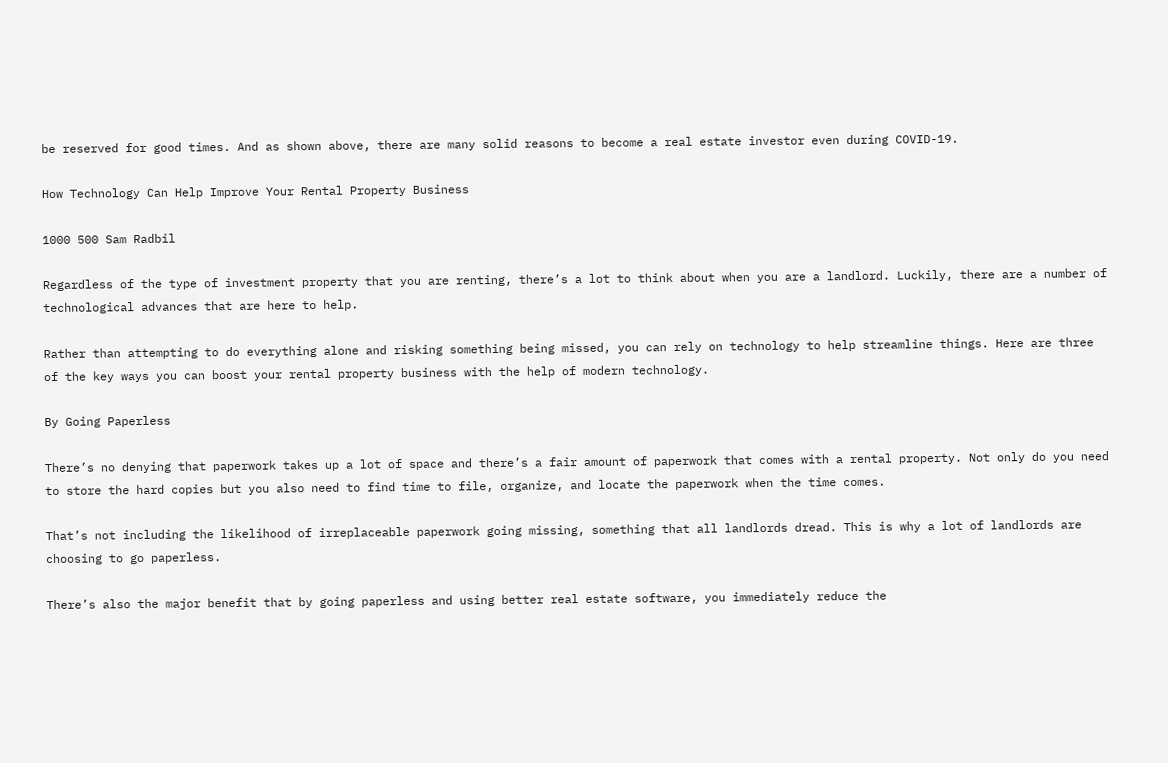be reserved for good times. And as shown above, there are many solid reasons to become a real estate investor even during COVID-19.

How Technology Can Help Improve Your Rental Property Business

1000 500 Sam Radbil

Regardless of the type of investment property that you are renting, there’s a lot to think about when you are a landlord. Luckily, there are a number of technological advances that are here to help.

Rather than attempting to do everything alone and risking something being missed, you can rely on technology to help streamline things. Here are three of the key ways you can boost your rental property business with the help of modern technology.

By Going Paperless

There’s no denying that paperwork takes up a lot of space and there’s a fair amount of paperwork that comes with a rental property. Not only do you need to store the hard copies but you also need to find time to file, organize, and locate the paperwork when the time comes.

That’s not including the likelihood of irreplaceable paperwork going missing, something that all landlords dread. This is why a lot of landlords are choosing to go paperless.

There’s also the major benefit that by going paperless and using better real estate software, you immediately reduce the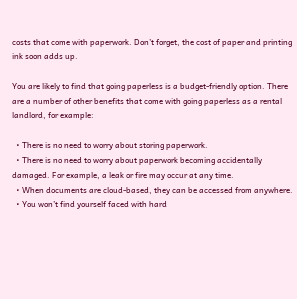costs that come with paperwork. Don’t forget, the cost of paper and printing ink soon adds up.

You are likely to find that going paperless is a budget-friendly option. There are a number of other benefits that come with going paperless as a rental landlord, for example:

  • There is no need to worry about storing paperwork.
  • There is no need to worry about paperwork becoming accidentally damaged. For example, a leak or fire may occur at any time.
  • When documents are cloud-based, they can be accessed from anywhere.
  • You won’t find yourself faced with hard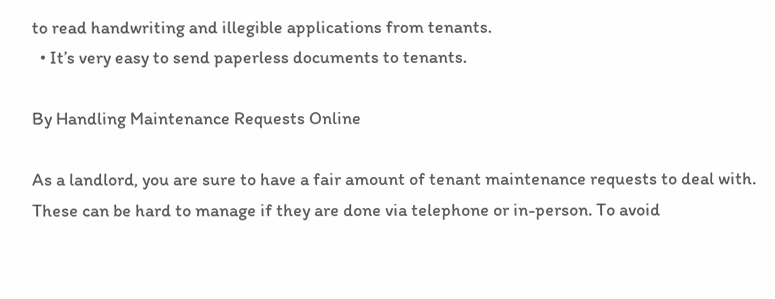to read handwriting and illegible applications from tenants.
  • It’s very easy to send paperless documents to tenants.

By Handling Maintenance Requests Online

As a landlord, you are sure to have a fair amount of tenant maintenance requests to deal with. These can be hard to manage if they are done via telephone or in-person. To avoid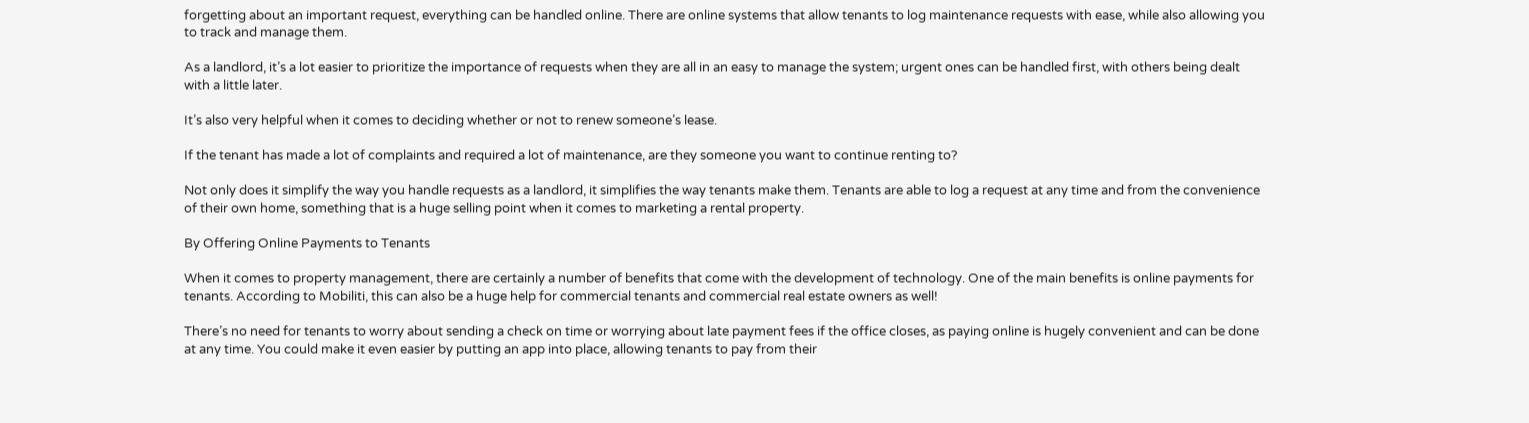forgetting about an important request, everything can be handled online. There are online systems that allow tenants to log maintenance requests with ease, while also allowing you to track and manage them.

As a landlord, it’s a lot easier to prioritize the importance of requests when they are all in an easy to manage the system; urgent ones can be handled first, with others being dealt with a little later.

It’s also very helpful when it comes to deciding whether or not to renew someone’s lease.

If the tenant has made a lot of complaints and required a lot of maintenance, are they someone you want to continue renting to?

Not only does it simplify the way you handle requests as a landlord, it simplifies the way tenants make them. Tenants are able to log a request at any time and from the convenience of their own home, something that is a huge selling point when it comes to marketing a rental property.

By Offering Online Payments to Tenants

When it comes to property management, there are certainly a number of benefits that come with the development of technology. One of the main benefits is online payments for tenants. According to Mobiliti, this can also be a huge help for commercial tenants and commercial real estate owners as well!

There’s no need for tenants to worry about sending a check on time or worrying about late payment fees if the office closes, as paying online is hugely convenient and can be done at any time. You could make it even easier by putting an app into place, allowing tenants to pay from their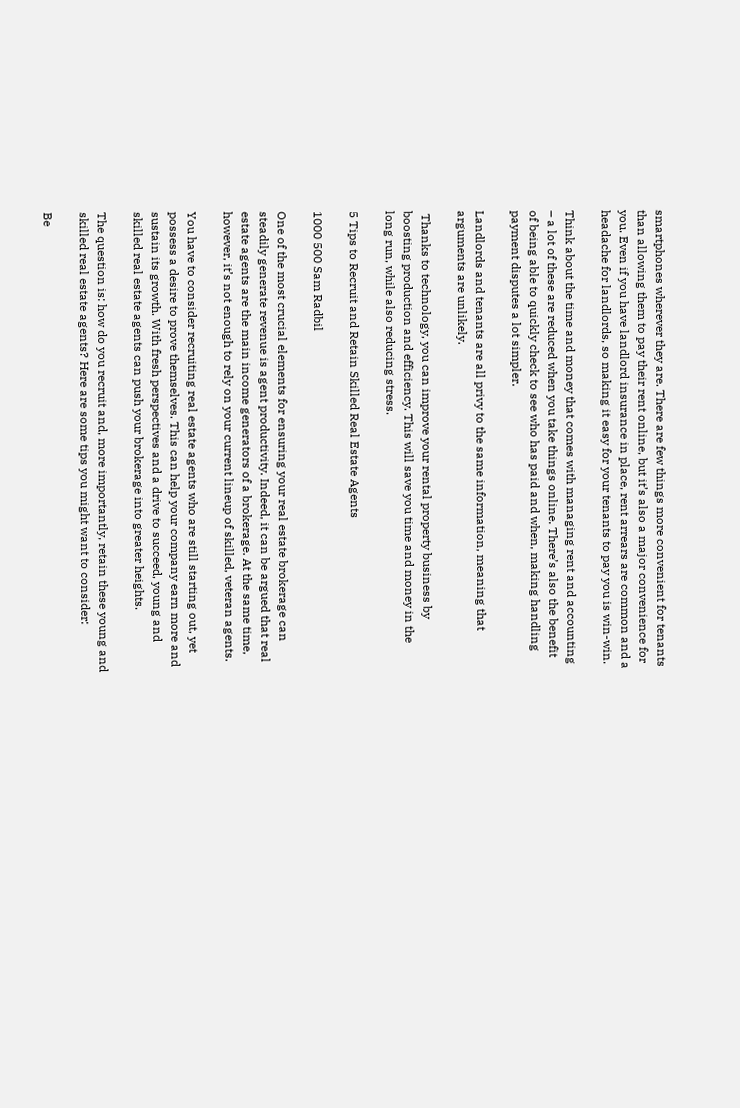smartphones wherever they are. There are few things more convenient for tenants than allowing them to pay their rent online, but it’s also a major convenience for you. Even if you have landlord insurance in place, rent arrears are common and a headache for landlords, so making it easy for your tenants to pay you is win-win.

Think about the time and money that comes with managing rent and accounting – a lot of these are reduced when you take things online. There’s also the benefit of being able to quickly check to see who has paid and when, making handling payment disputes a lot simpler.

Landlords and tenants are all privy to the same information, meaning that arguments are unlikely.

 Thanks to technology, you can improve your rental property business by boosting production and efficiency. This will save you time and money in the long run, while also reducing stress.

5 Tips to Recruit and Retain Skilled Real Estate Agents

1000 500 Sam Radbil

One of the most crucial elements for ensuring your real estate brokerage can steadily generate revenue is agent productivity. Indeed, it can be argued that real estate agents are the main income generators of a brokerage. At the same time, however, it’s not enough to rely on your current lineup of skilled, veteran agents.

You have to consider recruiting real estate agents who are still starting out, yet possess a desire to prove themselves. This can help your company earn more and sustain its growth. With fresh perspectives and a drive to succeed, young and skilled real estate agents can push your brokerage into greater heights.

The question is: how do you recruit and, more importantly, retain these young and skilled real estate agents? Here are some tips you might want to consider:

Be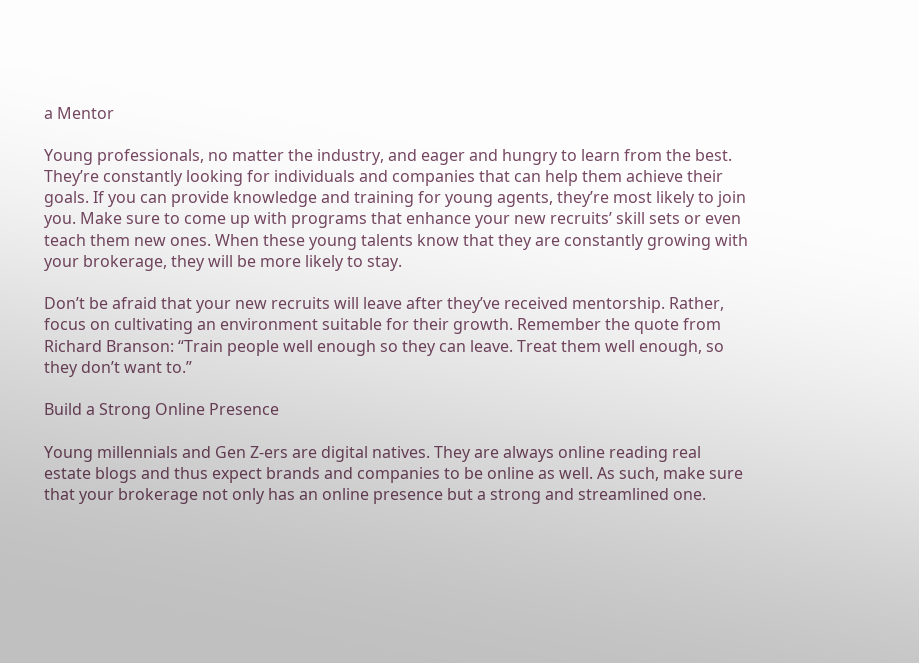a Mentor

Young professionals, no matter the industry, and eager and hungry to learn from the best. They’re constantly looking for individuals and companies that can help them achieve their goals. If you can provide knowledge and training for young agents, they’re most likely to join you. Make sure to come up with programs that enhance your new recruits’ skill sets or even teach them new ones. When these young talents know that they are constantly growing with your brokerage, they will be more likely to stay.

Don’t be afraid that your new recruits will leave after they’ve received mentorship. Rather, focus on cultivating an environment suitable for their growth. Remember the quote from Richard Branson: “Train people well enough so they can leave. Treat them well enough, so they don’t want to.”

Build a Strong Online Presence

Young millennials and Gen Z-ers are digital natives. They are always online reading real estate blogs and thus expect brands and companies to be online as well. As such, make sure that your brokerage not only has an online presence but a strong and streamlined one.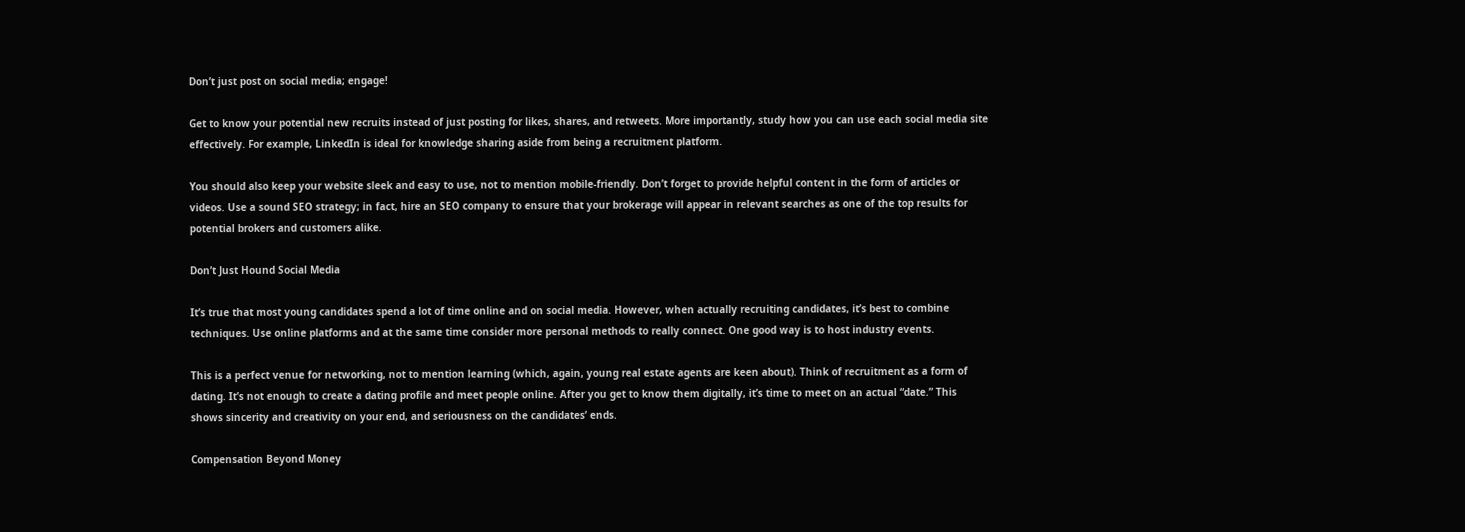Don’t just post on social media; engage!

Get to know your potential new recruits instead of just posting for likes, shares, and retweets. More importantly, study how you can use each social media site effectively. For example, LinkedIn is ideal for knowledge sharing aside from being a recruitment platform.

You should also keep your website sleek and easy to use, not to mention mobile-friendly. Don’t forget to provide helpful content in the form of articles or videos. Use a sound SEO strategy; in fact, hire an SEO company to ensure that your brokerage will appear in relevant searches as one of the top results for potential brokers and customers alike.

Don’t Just Hound Social Media

It’s true that most young candidates spend a lot of time online and on social media. However, when actually recruiting candidates, it’s best to combine techniques. Use online platforms and at the same time consider more personal methods to really connect. One good way is to host industry events.

This is a perfect venue for networking, not to mention learning (which, again, young real estate agents are keen about). Think of recruitment as a form of dating. It’s not enough to create a dating profile and meet people online. After you get to know them digitally, it’s time to meet on an actual “date.” This shows sincerity and creativity on your end, and seriousness on the candidates’ ends.

Compensation Beyond Money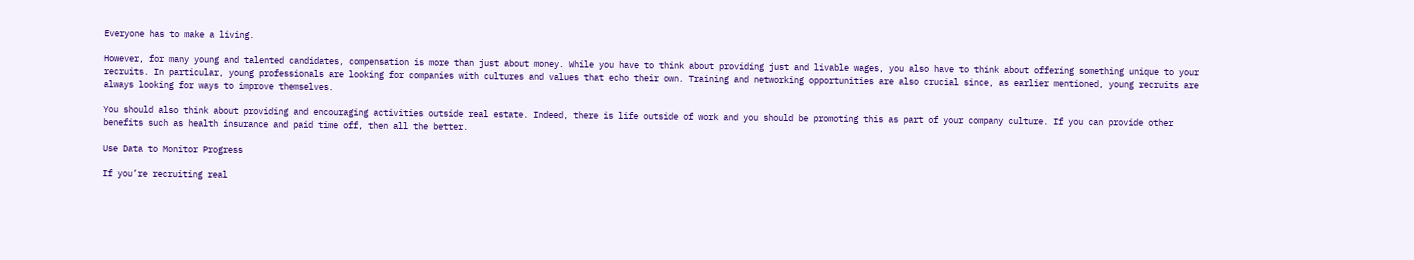Everyone has to make a living.

However, for many young and talented candidates, compensation is more than just about money. While you have to think about providing just and livable wages, you also have to think about offering something unique to your recruits. In particular, young professionals are looking for companies with cultures and values that echo their own. Training and networking opportunities are also crucial since, as earlier mentioned, young recruits are always looking for ways to improve themselves.

You should also think about providing and encouraging activities outside real estate. Indeed, there is life outside of work and you should be promoting this as part of your company culture. If you can provide other benefits such as health insurance and paid time off, then all the better.

Use Data to Monitor Progress

If you’re recruiting real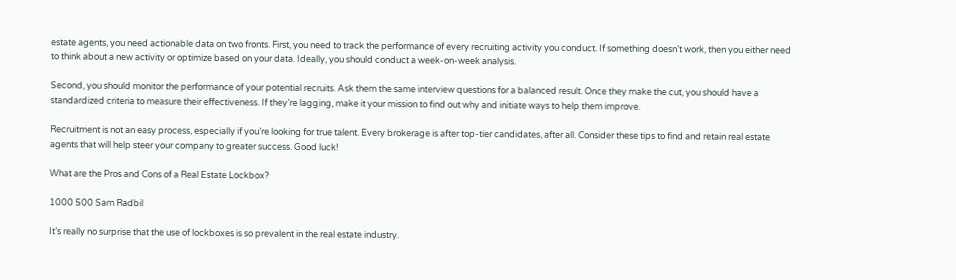estate agents, you need actionable data on two fronts. First, you need to track the performance of every recruiting activity you conduct. If something doesn’t work, then you either need to think about a new activity or optimize based on your data. Ideally, you should conduct a week-on-week analysis.

Second, you should monitor the performance of your potential recruits. Ask them the same interview questions for a balanced result. Once they make the cut, you should have a standardized criteria to measure their effectiveness. If they’re lagging, make it your mission to find out why and initiate ways to help them improve.

Recruitment is not an easy process, especially if you’re looking for true talent. Every brokerage is after top-tier candidates, after all. Consider these tips to find and retain real estate agents that will help steer your company to greater success. Good luck!

What are the Pros and Cons of a Real Estate Lockbox?

1000 500 Sam Radbil

It’s really no surprise that the use of lockboxes is so prevalent in the real estate industry.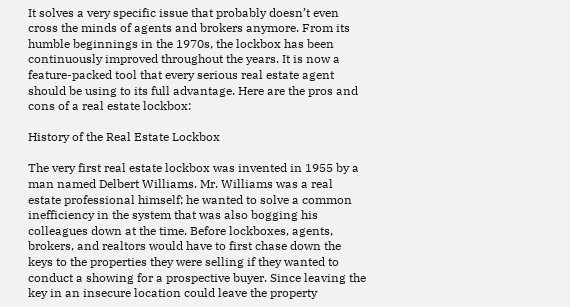It solves a very specific issue that probably doesn’t even cross the minds of agents and brokers anymore. From its humble beginnings in the 1970s, the lockbox has been continuously improved throughout the years. It is now a feature-packed tool that every serious real estate agent should be using to its full advantage. Here are the pros and cons of a real estate lockbox:

History of the Real Estate Lockbox

The very first real estate lockbox was invented in 1955 by a man named Delbert Williams. Mr. Williams was a real estate professional himself; he wanted to solve a common inefficiency in the system that was also bogging his colleagues down at the time. Before lockboxes, agents, brokers, and realtors would have to first chase down the keys to the properties they were selling if they wanted to conduct a showing for a prospective buyer. Since leaving the key in an insecure location could leave the property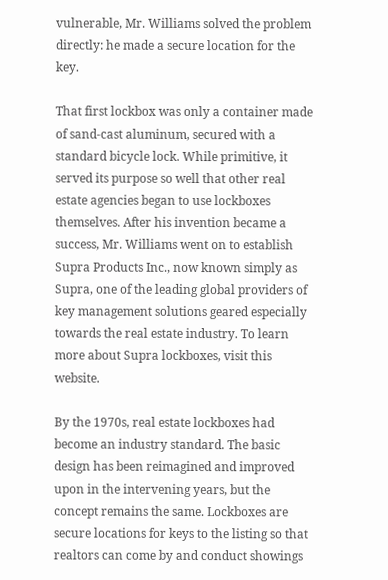vulnerable, Mr. Williams solved the problem directly: he made a secure location for the key.

That first lockbox was only a container made of sand-cast aluminum, secured with a standard bicycle lock. While primitive, it served its purpose so well that other real estate agencies began to use lockboxes themselves. After his invention became a success, Mr. Williams went on to establish Supra Products Inc., now known simply as Supra, one of the leading global providers of key management solutions geared especially towards the real estate industry. To learn more about Supra lockboxes, visit this website.

By the 1970s, real estate lockboxes had become an industry standard. The basic design has been reimagined and improved upon in the intervening years, but the concept remains the same. Lockboxes are secure locations for keys to the listing so that realtors can come by and conduct showings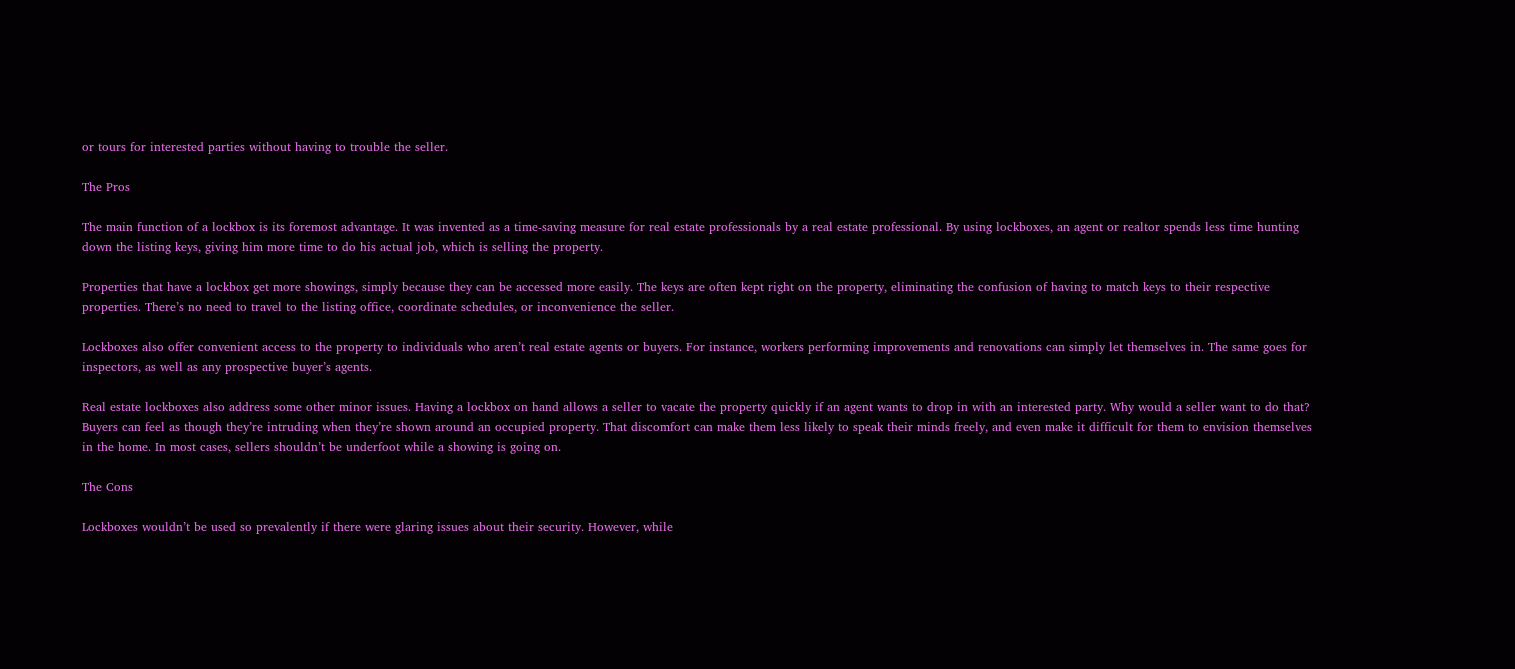or tours for interested parties without having to trouble the seller.

The Pros

The main function of a lockbox is its foremost advantage. It was invented as a time-saving measure for real estate professionals by a real estate professional. By using lockboxes, an agent or realtor spends less time hunting down the listing keys, giving him more time to do his actual job, which is selling the property.

Properties that have a lockbox get more showings, simply because they can be accessed more easily. The keys are often kept right on the property, eliminating the confusion of having to match keys to their respective properties. There’s no need to travel to the listing office, coordinate schedules, or inconvenience the seller.

Lockboxes also offer convenient access to the property to individuals who aren’t real estate agents or buyers. For instance, workers performing improvements and renovations can simply let themselves in. The same goes for inspectors, as well as any prospective buyer’s agents.

Real estate lockboxes also address some other minor issues. Having a lockbox on hand allows a seller to vacate the property quickly if an agent wants to drop in with an interested party. Why would a seller want to do that? Buyers can feel as though they’re intruding when they’re shown around an occupied property. That discomfort can make them less likely to speak their minds freely, and even make it difficult for them to envision themselves in the home. In most cases, sellers shouldn’t be underfoot while a showing is going on.

The Cons

Lockboxes wouldn’t be used so prevalently if there were glaring issues about their security. However, while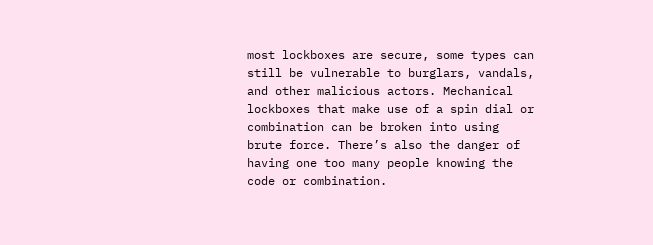most lockboxes are secure, some types can still be vulnerable to burglars, vandals, and other malicious actors. Mechanical lockboxes that make use of a spin dial or combination can be broken into using brute force. There’s also the danger of having one too many people knowing the code or combination.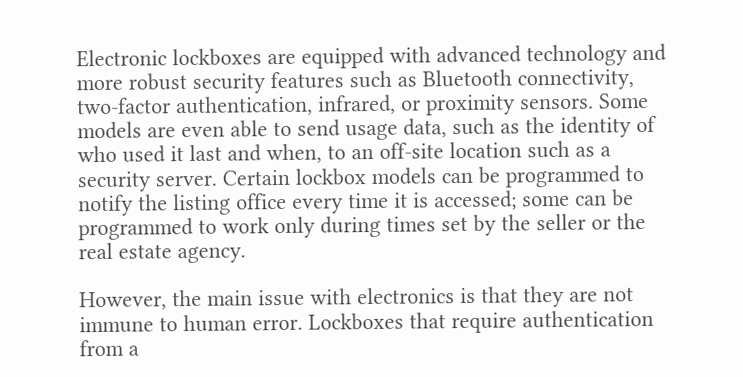Electronic lockboxes are equipped with advanced technology and more robust security features such as Bluetooth connectivity, two-factor authentication, infrared, or proximity sensors. Some models are even able to send usage data, such as the identity of who used it last and when, to an off-site location such as a security server. Certain lockbox models can be programmed to notify the listing office every time it is accessed; some can be programmed to work only during times set by the seller or the real estate agency.

However, the main issue with electronics is that they are not immune to human error. Lockboxes that require authentication from a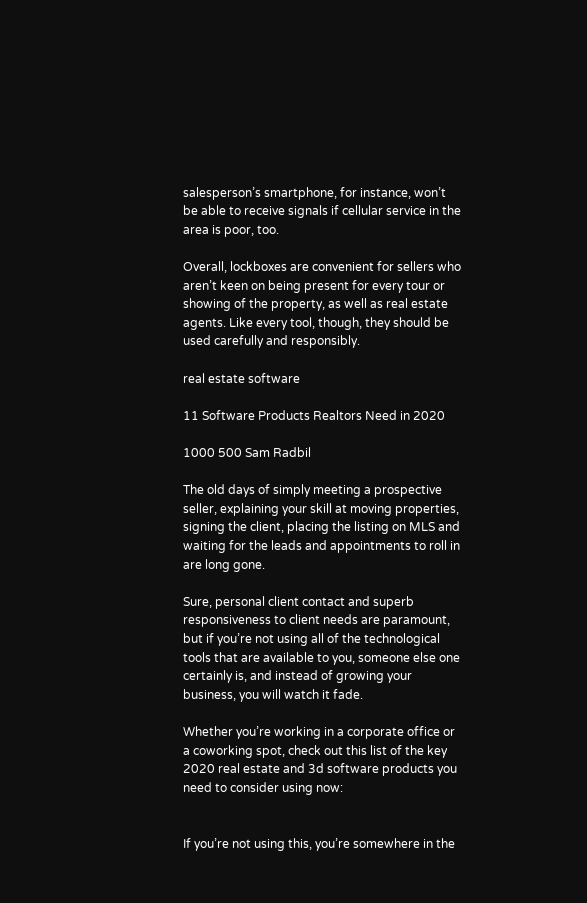salesperson’s smartphone, for instance, won’t be able to receive signals if cellular service in the area is poor, too.

Overall, lockboxes are convenient for sellers who aren’t keen on being present for every tour or showing of the property, as well as real estate agents. Like every tool, though, they should be used carefully and responsibly.

real estate software

11 Software Products Realtors Need in 2020

1000 500 Sam Radbil

The old days of simply meeting a prospective seller, explaining your skill at moving properties, signing the client, placing the listing on MLS and waiting for the leads and appointments to roll in are long gone.

Sure, personal client contact and superb responsiveness to client needs are paramount, but if you’re not using all of the technological tools that are available to you, someone else one certainly is, and instead of growing your business, you will watch it fade.

Whether you’re working in a corporate office or a coworking spot, check out this list of the key 2020 real estate and 3d software products you need to consider using now:


If you’re not using this, you’re somewhere in the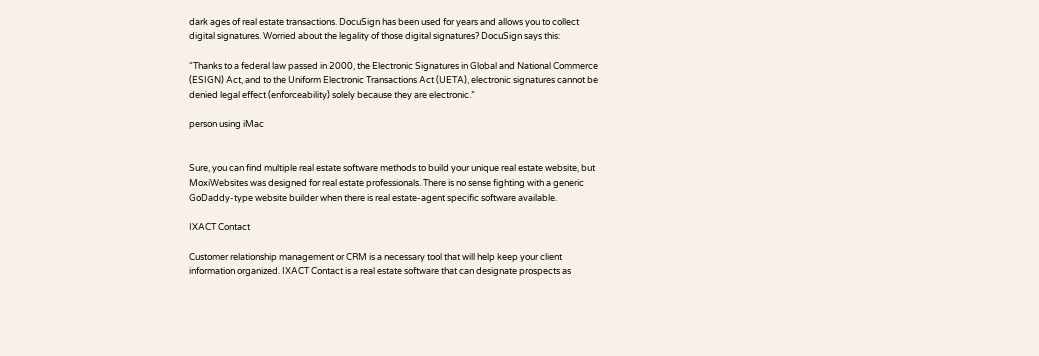dark ages of real estate transactions. DocuSign has been used for years and allows you to collect digital signatures. Worried about the legality of those digital signatures? DocuSign says this:

“Thanks to a federal law passed in 2000, the Electronic Signatures in Global and National Commerce (ESIGN) Act, and to the Uniform Electronic Transactions Act (UETA), electronic signatures cannot be denied legal effect (enforceability) solely because they are electronic.”

person using iMac


Sure, you can find multiple real estate software methods to build your unique real estate website, but MoxiWebsites was designed for real estate professionals. There is no sense fighting with a generic GoDaddy-type website builder when there is real estate-agent specific software available.

IXACT Contact

Customer relationship management or CRM is a necessary tool that will help keep your client information organized. IXACT Contact is a real estate software that can designate prospects as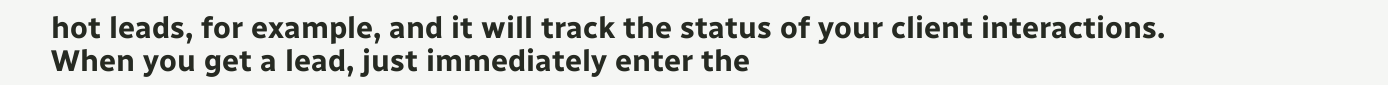hot leads, for example, and it will track the status of your client interactions. When you get a lead, just immediately enter the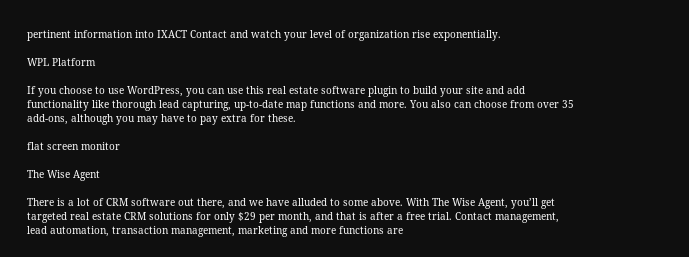pertinent information into IXACT Contact and watch your level of organization rise exponentially.

WPL Platform

If you choose to use WordPress, you can use this real estate software plugin to build your site and add functionality like thorough lead capturing, up-to-date map functions and more. You also can choose from over 35 add-ons, although you may have to pay extra for these.

flat screen monitor

The Wise Agent

There is a lot of CRM software out there, and we have alluded to some above. With The Wise Agent, you’ll get targeted real estate CRM solutions for only $29 per month, and that is after a free trial. Contact management, lead automation, transaction management, marketing and more functions are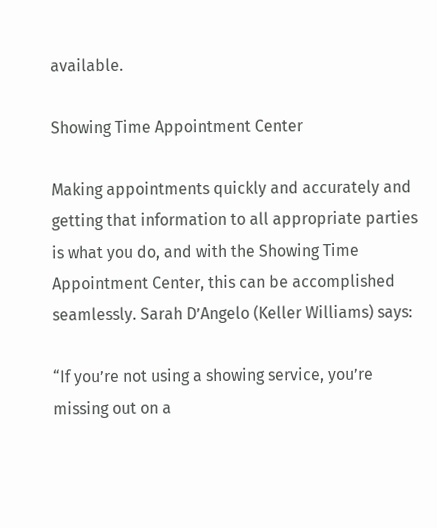available.

Showing Time Appointment Center

Making appointments quickly and accurately and getting that information to all appropriate parties is what you do, and with the Showing Time Appointment Center, this can be accomplished seamlessly. Sarah D’Angelo (Keller Williams) says:

“If you’re not using a showing service, you’re missing out on a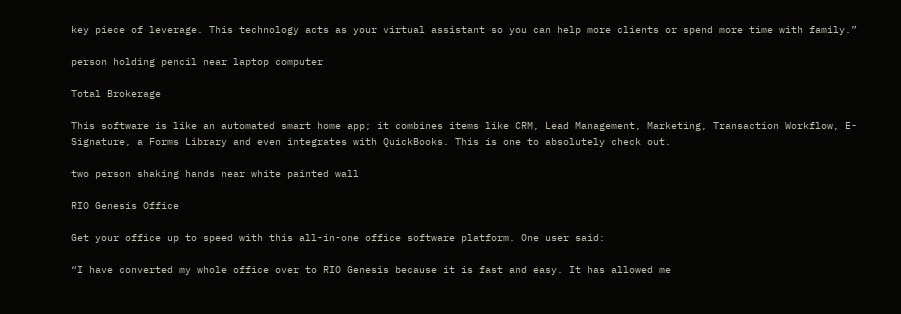key piece of leverage. This technology acts as your virtual assistant so you can help more clients or spend more time with family.”

person holding pencil near laptop computer

Total Brokerage

This software is like an automated smart home app; it combines items like CRM, Lead Management, Marketing, Transaction Workflow, E-Signature, a Forms Library and even integrates with QuickBooks. This is one to absolutely check out.

two person shaking hands near white painted wall

RIO Genesis Office

Get your office up to speed with this all-in-one office software platform. One user said:

“I have converted my whole office over to RIO Genesis because it is fast and easy. It has allowed me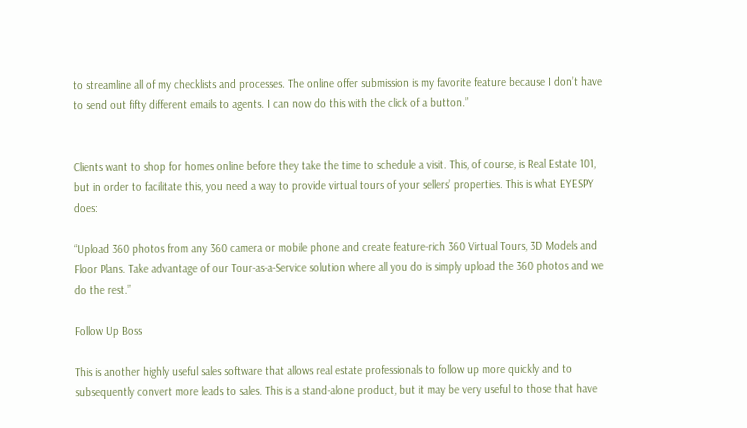to streamline all of my checklists and processes. The online offer submission is my favorite feature because I don’t have to send out fifty different emails to agents. I can now do this with the click of a button.”


Clients want to shop for homes online before they take the time to schedule a visit. This, of course, is Real Estate 101, but in order to facilitate this, you need a way to provide virtual tours of your sellers’ properties. This is what EYESPY does:

“Upload 360 photos from any 360 camera or mobile phone and create feature-rich 360 Virtual Tours, 3D Models and Floor Plans. Take advantage of our Tour-as-a-Service solution where all you do is simply upload the 360 photos and we do the rest.”

Follow Up Boss

This is another highly useful sales software that allows real estate professionals to follow up more quickly and to subsequently convert more leads to sales. This is a stand-alone product, but it may be very useful to those that have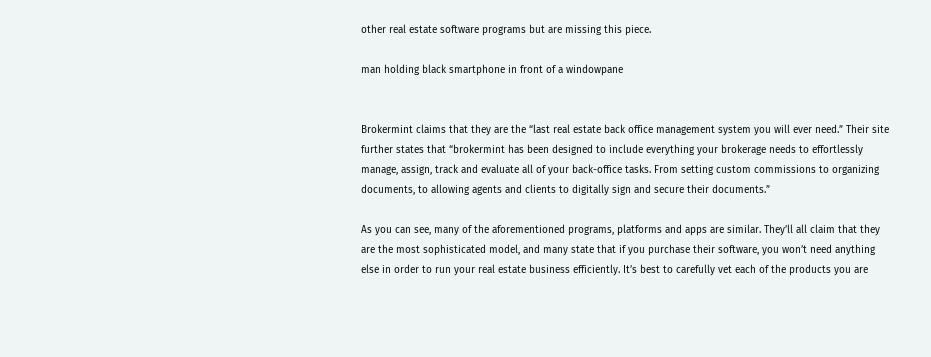other real estate software programs but are missing this piece.

man holding black smartphone in front of a windowpane


Brokermint claims that they are the “last real estate back office management system you will ever need.” Their site further states that “brokermint has been designed to include everything your brokerage needs to effortlessly manage, assign, track and evaluate all of your back-office tasks. From setting custom commissions to organizing documents, to allowing agents and clients to digitally sign and secure their documents.”

As you can see, many of the aforementioned programs, platforms and apps are similar. They’ll all claim that they are the most sophisticated model, and many state that if you purchase their software, you won’t need anything else in order to run your real estate business efficiently. It’s best to carefully vet each of the products you are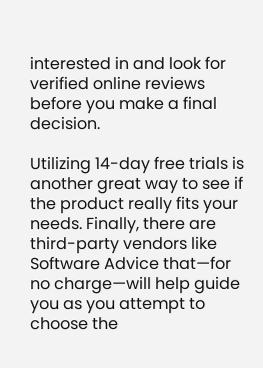interested in and look for verified online reviews before you make a final decision.

Utilizing 14-day free trials is another great way to see if the product really fits your needs. Finally, there are third-party vendors like Software Advice that—for no charge—will help guide you as you attempt to choose the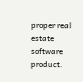proper real estate software product.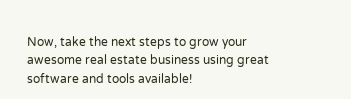Now, take the next steps to grow your awesome real estate business using great software and tools available!